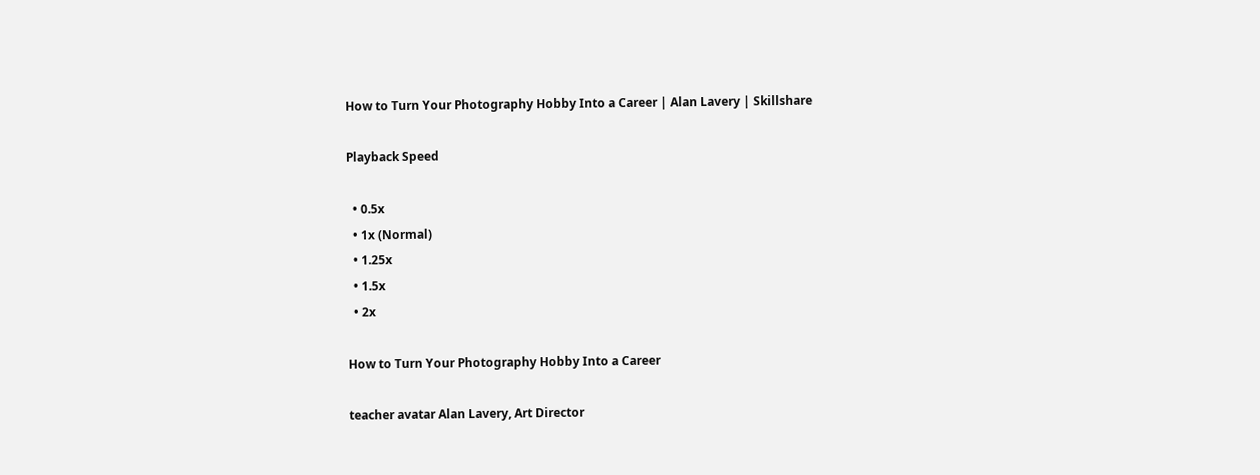How to Turn Your Photography Hobby Into a Career | Alan Lavery | Skillshare

Playback Speed

  • 0.5x
  • 1x (Normal)
  • 1.25x
  • 1.5x
  • 2x

How to Turn Your Photography Hobby Into a Career

teacher avatar Alan Lavery, Art Director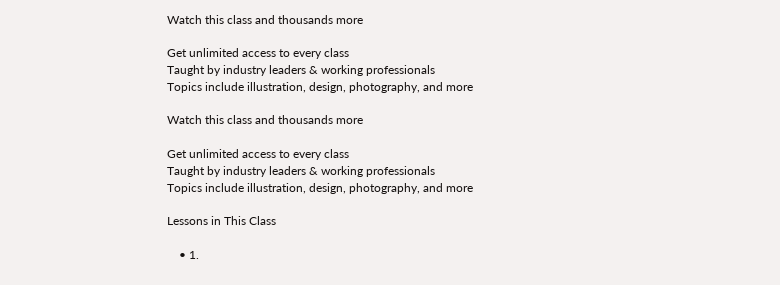Watch this class and thousands more

Get unlimited access to every class
Taught by industry leaders & working professionals
Topics include illustration, design, photography, and more

Watch this class and thousands more

Get unlimited access to every class
Taught by industry leaders & working professionals
Topics include illustration, design, photography, and more

Lessons in This Class

    • 1.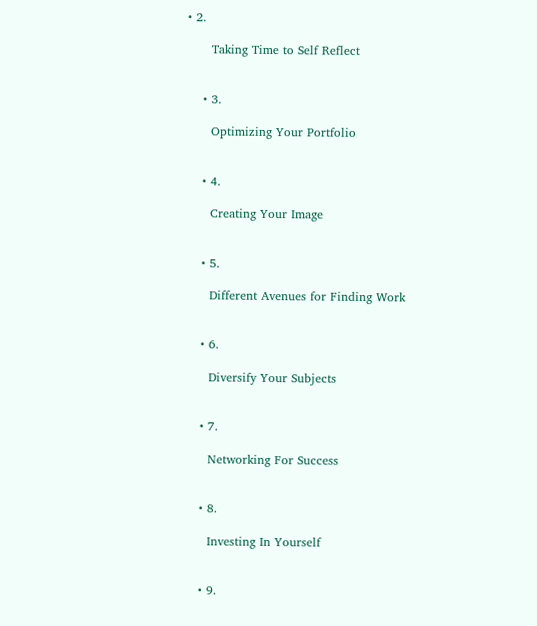• 2.

      Taking Time to Self Reflect


    • 3.

      Optimizing Your Portfolio


    • 4.

      Creating Your Image


    • 5.

      Different Avenues for Finding Work


    • 6.

      Diversify Your Subjects


    • 7.

      Networking For Success


    • 8.

      Investing In Yourself


    • 9.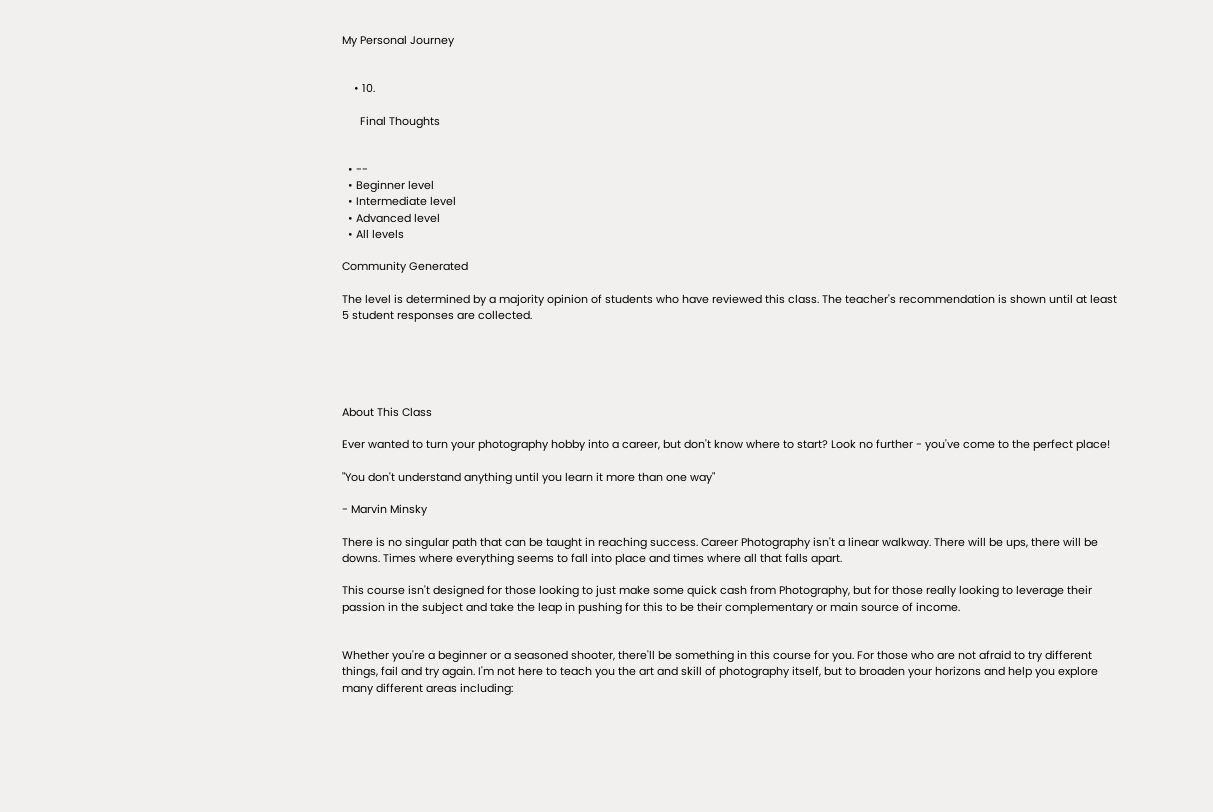My Personal Journey


    • 10.

      Final Thoughts


  • --
  • Beginner level
  • Intermediate level
  • Advanced level
  • All levels

Community Generated

The level is determined by a majority opinion of students who have reviewed this class. The teacher's recommendation is shown until at least 5 student responses are collected.





About This Class

Ever wanted to turn your photography hobby into a career, but don't know where to start? Look no further - you've come to the perfect place!

"You don't understand anything until you learn it more than one way"

- Marvin Minsky

There is no singular path that can be taught in reaching success. Career Photography isn't a linear walkway. There will be ups, there will be downs. Times where everything seems to fall into place and times where all that falls apart.

This course isn't designed for those looking to just make some quick cash from Photography, but for those really looking to leverage their passion in the subject and take the leap in pushing for this to be their complementary or main source of income.


Whether you're a beginner or a seasoned shooter, there'll be something in this course for you. For those who are not afraid to try different things, fail and try again. I'm not here to teach you the art and skill of photography itself, but to broaden your horizons and help you explore many different areas including: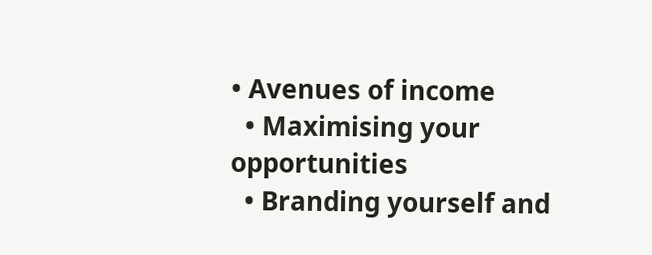• Avenues of income
  • Maximising your opportunities
  • Branding yourself and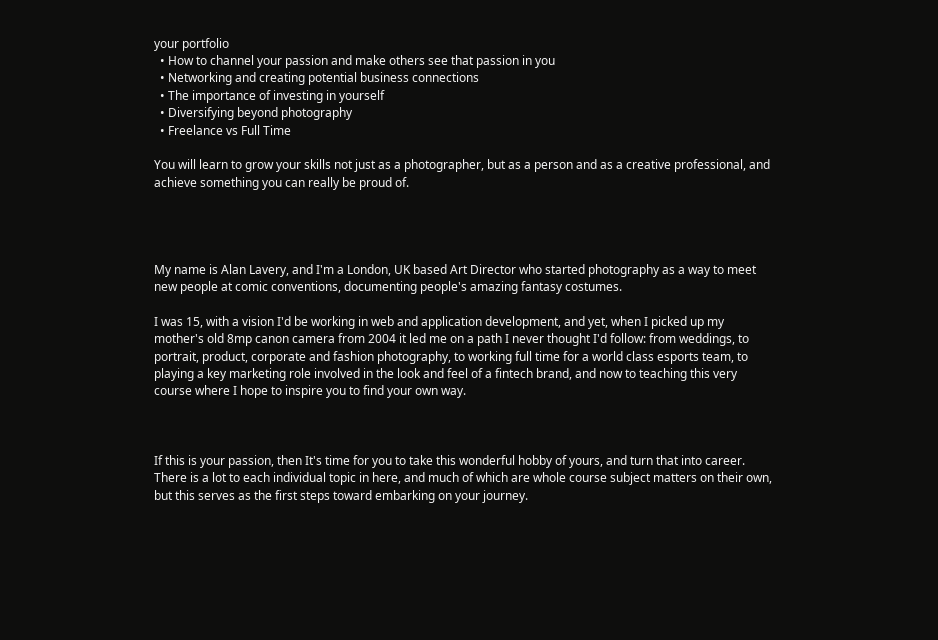your portfolio
  • How to channel your passion and make others see that passion in you
  • Networking and creating potential business connections
  • The importance of investing in yourself
  • Diversifying beyond photography
  • Freelance vs Full Time

You will learn to grow your skills not just as a photographer, but as a person and as a creative professional, and achieve something you can really be proud of.




My name is Alan Lavery, and I'm a London, UK based Art Director who started photography as a way to meet new people at comic conventions, documenting people's amazing fantasy costumes.

I was 15, with a vision I'd be working in web and application development, and yet, when I picked up my mother's old 8mp canon camera from 2004 it led me on a path I never thought I'd follow: from weddings, to portrait, product, corporate and fashion photography, to working full time for a world class esports team, to playing a key marketing role involved in the look and feel of a fintech brand, and now to teaching this very course where I hope to inspire you to find your own way.



If this is your passion, then It's time for you to take this wonderful hobby of yours, and turn that into career. There is a lot to each individual topic in here, and much of which are whole course subject matters on their own, but this serves as the first steps toward embarking on your journey.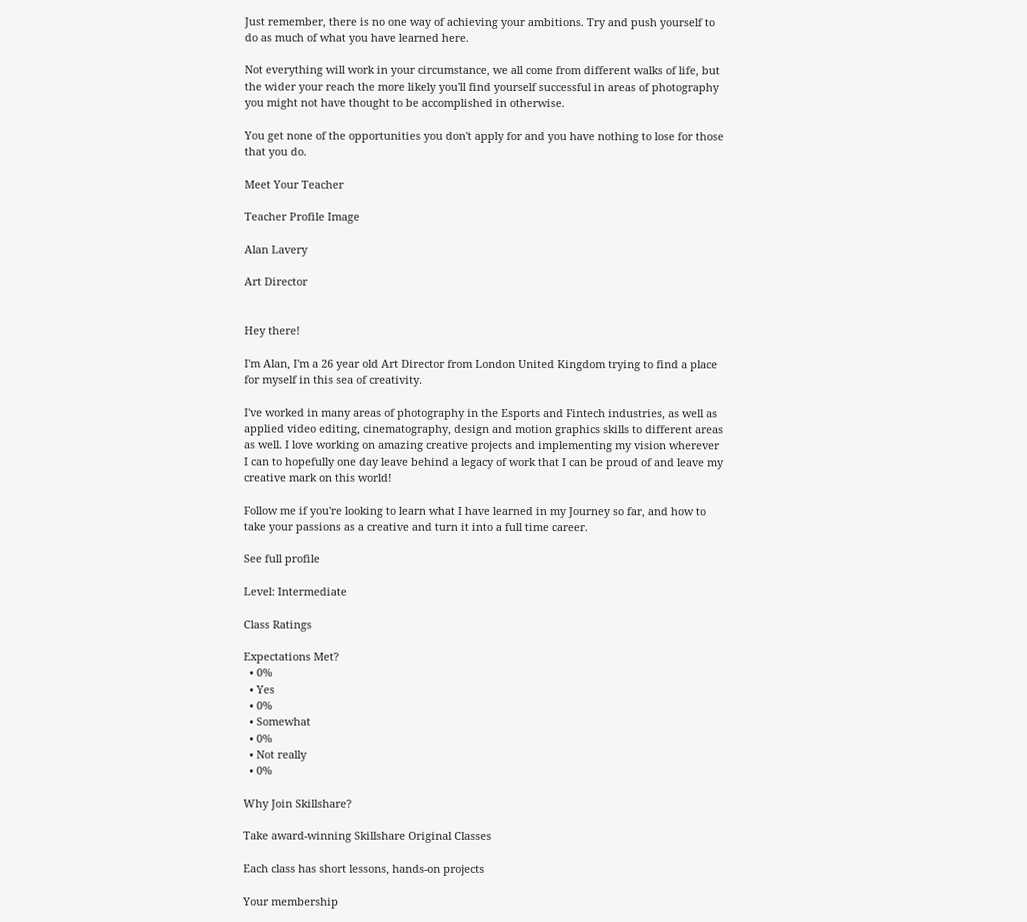Just remember, there is no one way of achieving your ambitions. Try and push yourself to do as much of what you have learned here.

Not everything will work in your circumstance, we all come from different walks of life, but the wider your reach the more likely you'll find yourself successful in areas of photography you might not have thought to be accomplished in otherwise.

You get none of the opportunities you don't apply for and you have nothing to lose for those that you do.

Meet Your Teacher

Teacher Profile Image

Alan Lavery

Art Director


Hey there!

I'm Alan, I'm a 26 year old Art Director from London United Kingdom trying to find a place for myself in this sea of creativity.

I've worked in many areas of photography in the Esports and Fintech industries, as well as applied video editing, cinematography, design and motion graphics skills to different areas as well. I love working on amazing creative projects and implementing my vision wherever I can to hopefully one day leave behind a legacy of work that I can be proud of and leave my creative mark on this world!

Follow me if you're looking to learn what I have learned in my Journey so far, and how to take your passions as a creative and turn it into a full time career.

See full profile

Level: Intermediate

Class Ratings

Expectations Met?
  • 0%
  • Yes
  • 0%
  • Somewhat
  • 0%
  • Not really
  • 0%

Why Join Skillshare?

Take award-winning Skillshare Original Classes

Each class has short lessons, hands-on projects

Your membership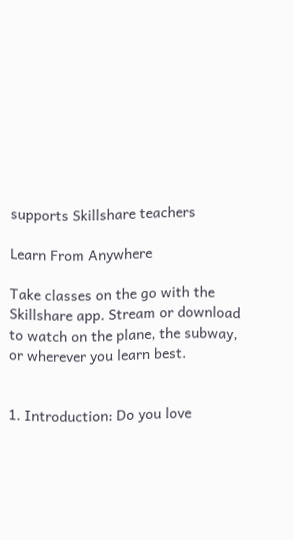supports Skillshare teachers

Learn From Anywhere

Take classes on the go with the Skillshare app. Stream or download to watch on the plane, the subway, or wherever you learn best.


1. Introduction: Do you love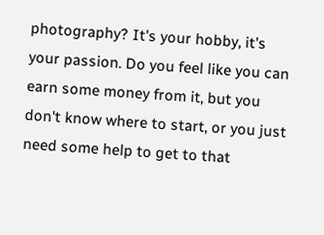photography? It's your hobby, it's your passion. Do you feel like you can earn some money from it, but you don't know where to start, or you just need some help to get to that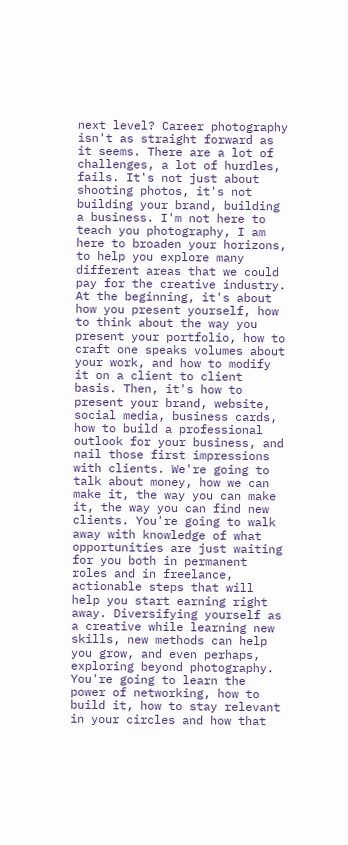next level? Career photography isn't as straight forward as it seems. There are a lot of challenges, a lot of hurdles, fails. It's not just about shooting photos, it's not building your brand, building a business. I'm not here to teach you photography, I am here to broaden your horizons, to help you explore many different areas that we could pay for the creative industry. At the beginning, it's about how you present yourself, how to think about the way you present your portfolio, how to craft one speaks volumes about your work, and how to modify it on a client to client basis. Then, it's how to present your brand, website, social media, business cards, how to build a professional outlook for your business, and nail those first impressions with clients. We're going to talk about money, how we can make it, the way you can make it, the way you can find new clients. You're going to walk away with knowledge of what opportunities are just waiting for you both in permanent roles and in freelance, actionable steps that will help you start earning right away. Diversifying yourself as a creative while learning new skills, new methods can help you grow, and even perhaps, exploring beyond photography. You're going to learn the power of networking, how to build it, how to stay relevant in your circles and how that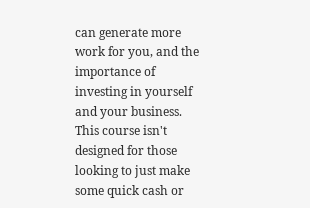can generate more work for you, and the importance of investing in yourself and your business. This course isn't designed for those looking to just make some quick cash or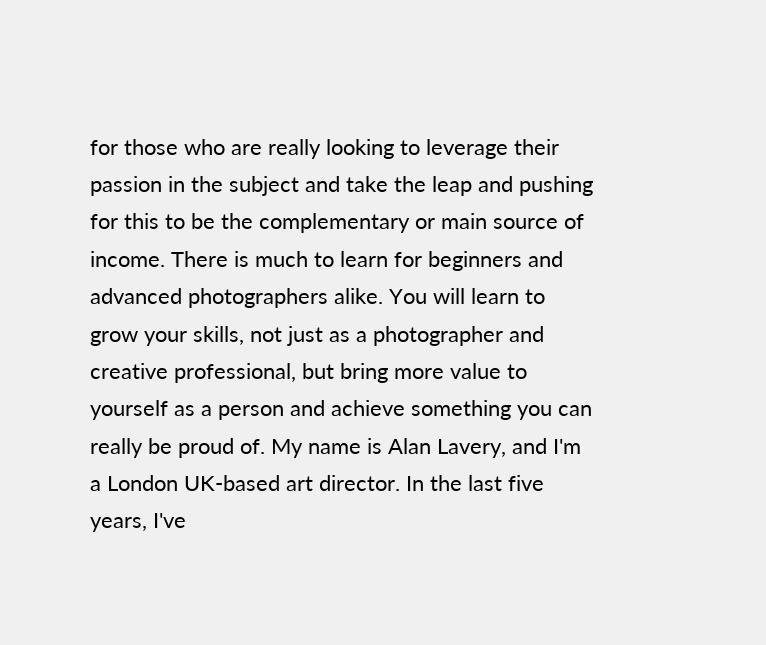for those who are really looking to leverage their passion in the subject and take the leap and pushing for this to be the complementary or main source of income. There is much to learn for beginners and advanced photographers alike. You will learn to grow your skills, not just as a photographer and creative professional, but bring more value to yourself as a person and achieve something you can really be proud of. My name is Alan Lavery, and I'm a London UK-based art director. In the last five years, I've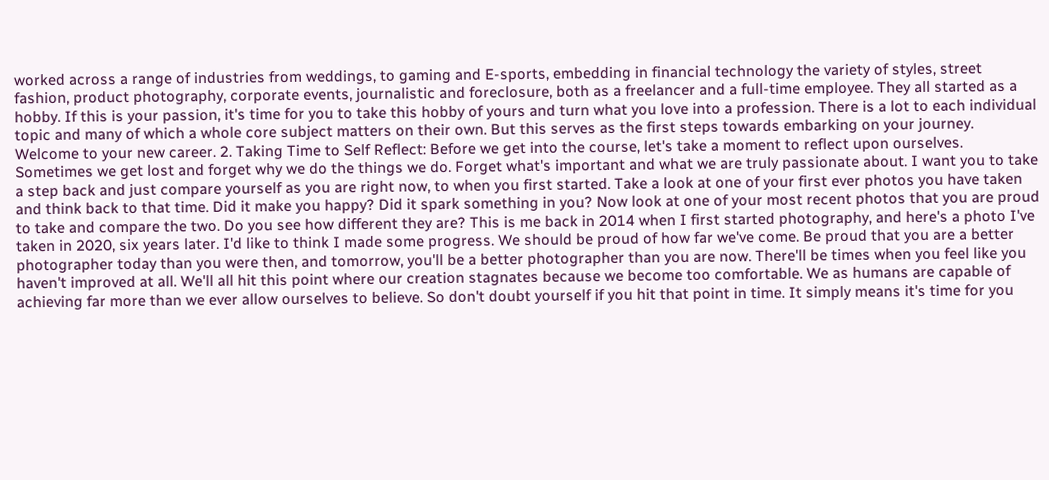worked across a range of industries from weddings, to gaming and E-sports, embedding in financial technology the variety of styles, street fashion, product photography, corporate events, journalistic and foreclosure, both as a freelancer and a full-time employee. They all started as a hobby. If this is your passion, it's time for you to take this hobby of yours and turn what you love into a profession. There is a lot to each individual topic and many of which a whole core subject matters on their own. But this serves as the first steps towards embarking on your journey. Welcome to your new career. 2. Taking Time to Self Reflect: Before we get into the course, let's take a moment to reflect upon ourselves. Sometimes we get lost and forget why we do the things we do. Forget what's important and what we are truly passionate about. I want you to take a step back and just compare yourself as you are right now, to when you first started. Take a look at one of your first ever photos you have taken and think back to that time. Did it make you happy? Did it spark something in you? Now look at one of your most recent photos that you are proud to take and compare the two. Do you see how different they are? This is me back in 2014 when I first started photography, and here's a photo I've taken in 2020, six years later. I'd like to think I made some progress. We should be proud of how far we've come. Be proud that you are a better photographer today than you were then, and tomorrow, you'll be a better photographer than you are now. There'll be times when you feel like you haven't improved at all. We'll all hit this point where our creation stagnates because we become too comfortable. We as humans are capable of achieving far more than we ever allow ourselves to believe. So don't doubt yourself if you hit that point in time. It simply means it's time for you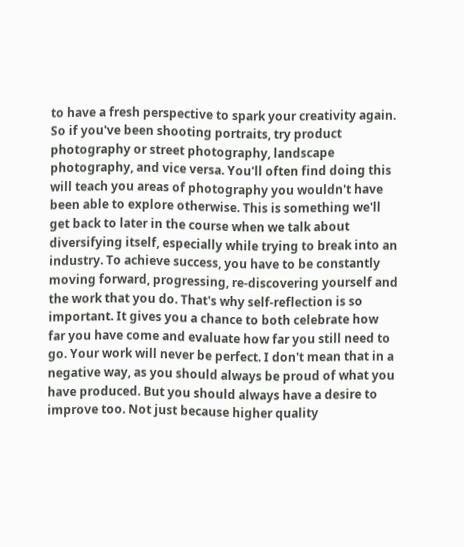to have a fresh perspective to spark your creativity again. So if you've been shooting portraits, try product photography or street photography, landscape photography, and vice versa. You'll often find doing this will teach you areas of photography you wouldn't have been able to explore otherwise. This is something we'll get back to later in the course when we talk about diversifying itself, especially while trying to break into an industry. To achieve success, you have to be constantly moving forward, progressing, re-discovering yourself and the work that you do. That's why self-reflection is so important. It gives you a chance to both celebrate how far you have come and evaluate how far you still need to go. Your work will never be perfect. I don't mean that in a negative way, as you should always be proud of what you have produced. But you should always have a desire to improve too. Not just because higher quality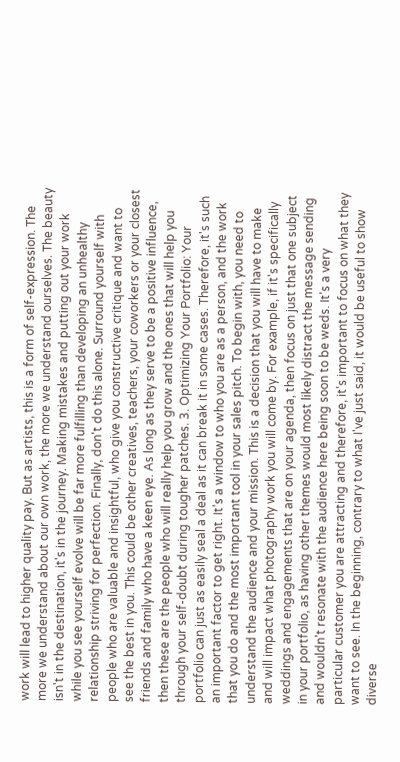work will lead to higher quality pay. But as artists, this is a form of self-expression. The more we understand about our own work, the more we understand ourselves. The beauty isn't in the destination, it's in the journey. Making mistakes and putting out your work while you see yourself evolve will be far more fulfilling than developing an unhealthy relationship striving for perfection. Finally, don't do this alone. Surround yourself with people who are valuable and insightful, who give you constructive critique and want to see the best in you. This could be other creatives, teachers, your coworkers or your closest friends and family who have a keen eye. As long as they serve to be a positive influence, then these are the people who will really help you grow and the ones that will help you through your self-doubt during tougher patches. 3. Optimizing Your Portfolio: Your portfolio can just as easily seal a deal as it can break it in some cases. Therefore, it's such an important factor to get right. It's a window to who you are as a person, and the work that you do and the most important tool in your sales pitch. To begin with, you need to understand the audience and your mission. This is a decision that you will have to make and will impact what photography work you will come by. For example, if it's specifically weddings and engagements that are on your agenda, then focus on just that one subject in your portfolio, as having other themes would most likely distract the message sending and wouldn't resonate with the audience here being soon to be weds. It's a very particular customer you are attracting and therefore, it's important to focus on what they want to see. In the beginning, contrary to what I've just said, it would be useful to show diverse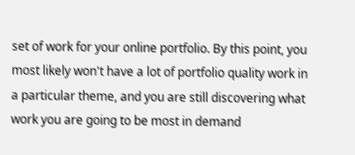set of work for your online portfolio. By this point, you most likely won't have a lot of portfolio quality work in a particular theme, and you are still discovering what work you are going to be most in demand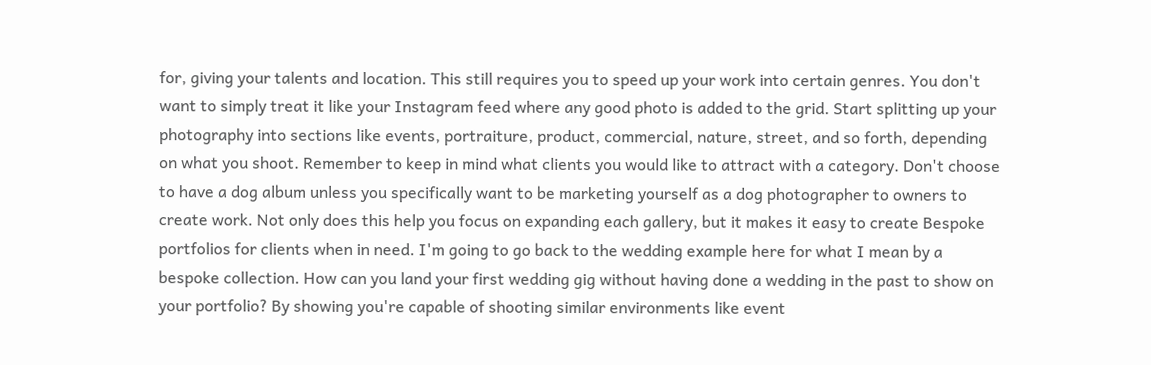for, giving your talents and location. This still requires you to speed up your work into certain genres. You don't want to simply treat it like your Instagram feed where any good photo is added to the grid. Start splitting up your photography into sections like events, portraiture, product, commercial, nature, street, and so forth, depending on what you shoot. Remember to keep in mind what clients you would like to attract with a category. Don't choose to have a dog album unless you specifically want to be marketing yourself as a dog photographer to owners to create work. Not only does this help you focus on expanding each gallery, but it makes it easy to create Bespoke portfolios for clients when in need. I'm going to go back to the wedding example here for what I mean by a bespoke collection. How can you land your first wedding gig without having done a wedding in the past to show on your portfolio? By showing you're capable of shooting similar environments like event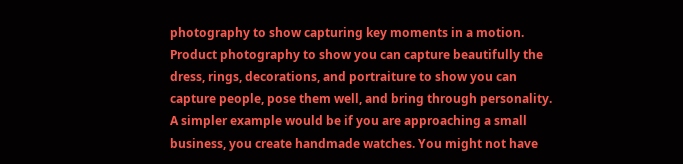photography to show capturing key moments in a motion. Product photography to show you can capture beautifully the dress, rings, decorations, and portraiture to show you can capture people, pose them well, and bring through personality. A simpler example would be if you are approaching a small business, you create handmade watches. You might not have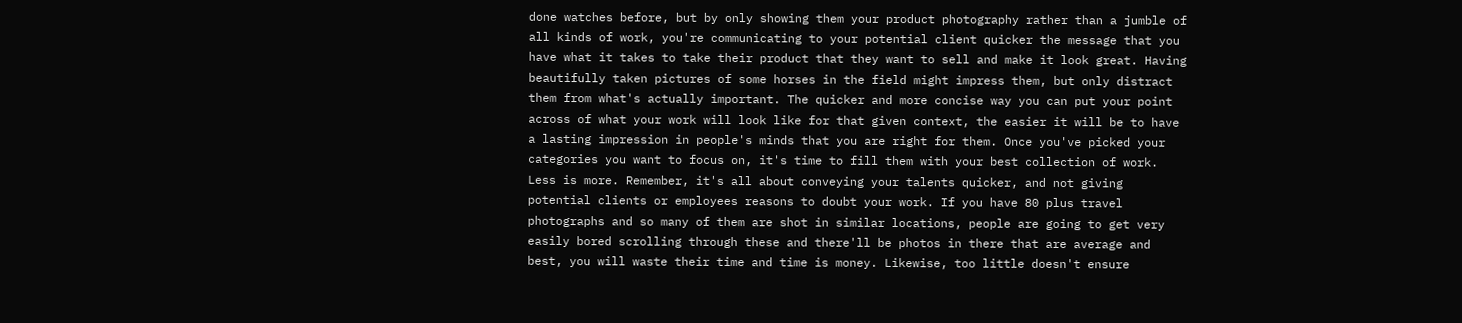done watches before, but by only showing them your product photography rather than a jumble of all kinds of work, you're communicating to your potential client quicker the message that you have what it takes to take their product that they want to sell and make it look great. Having beautifully taken pictures of some horses in the field might impress them, but only distract them from what's actually important. The quicker and more concise way you can put your point across of what your work will look like for that given context, the easier it will be to have a lasting impression in people's minds that you are right for them. Once you've picked your categories you want to focus on, it's time to fill them with your best collection of work. Less is more. Remember, it's all about conveying your talents quicker, and not giving potential clients or employees reasons to doubt your work. If you have 80 plus travel photographs and so many of them are shot in similar locations, people are going to get very easily bored scrolling through these and there'll be photos in there that are average and best, you will waste their time and time is money. Likewise, too little doesn't ensure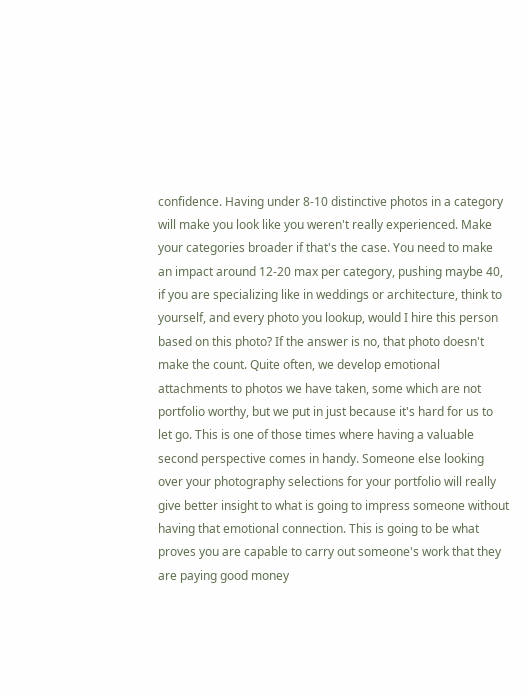confidence. Having under 8-10 distinctive photos in a category will make you look like you weren't really experienced. Make your categories broader if that's the case. You need to make an impact around 12-20 max per category, pushing maybe 40, if you are specializing like in weddings or architecture, think to yourself, and every photo you lookup, would I hire this person based on this photo? If the answer is no, that photo doesn't make the count. Quite often, we develop emotional attachments to photos we have taken, some which are not portfolio worthy, but we put in just because it's hard for us to let go. This is one of those times where having a valuable second perspective comes in handy. Someone else looking over your photography selections for your portfolio will really give better insight to what is going to impress someone without having that emotional connection. This is going to be what proves you are capable to carry out someone's work that they are paying good money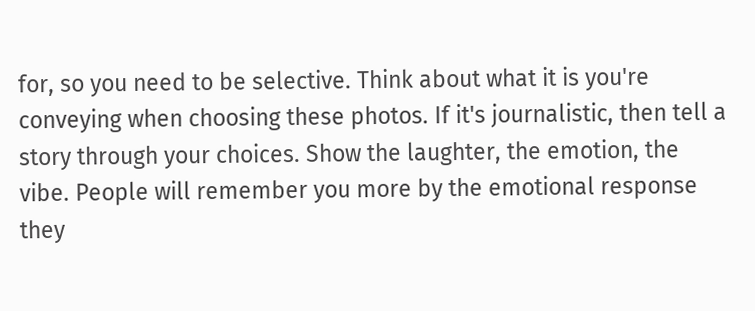for, so you need to be selective. Think about what it is you're conveying when choosing these photos. If it's journalistic, then tell a story through your choices. Show the laughter, the emotion, the vibe. People will remember you more by the emotional response they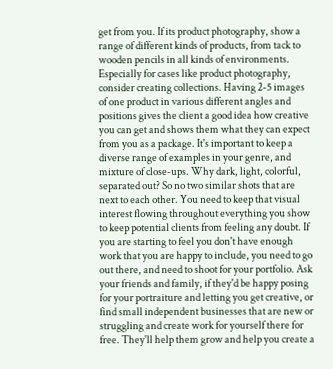get from you. If its product photography, show a range of different kinds of products, from tack to wooden pencils in all kinds of environments. Especially for cases like product photography, consider creating collections. Having 2-5 images of one product in various different angles and positions gives the client a good idea how creative you can get and shows them what they can expect from you as a package. It's important to keep a diverse range of examples in your genre, and mixture of close-ups. Why dark, light, colorful, separated out? So no two similar shots that are next to each other. You need to keep that visual interest flowing throughout everything you show to keep potential clients from feeling any doubt. If you are starting to feel you don't have enough work that you are happy to include, you need to go out there, and need to shoot for your portfolio. Ask your friends and family, if they'd be happy posing for your portraiture and letting you get creative, or find small independent businesses that are new or struggling and create work for yourself there for free. They'll help them grow and help you create a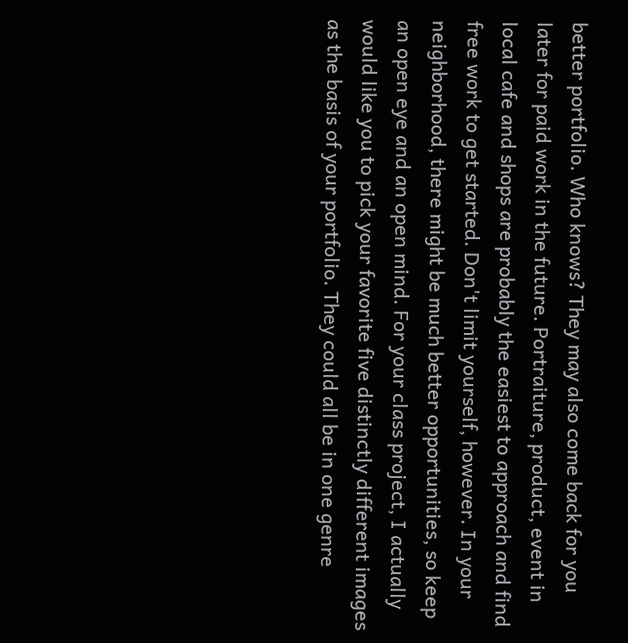better portfolio. Who knows? They may also come back for you later for paid work in the future. Portraiture, product, event in local cafe and shops are probably the easiest to approach and find free work to get started. Don't limit yourself, however. In your neighborhood, there might be much better opportunities, so keep an open eye and an open mind. For your class project, I actually would like you to pick your favorite five distinctly different images as the basis of your portfolio. They could all be in one genre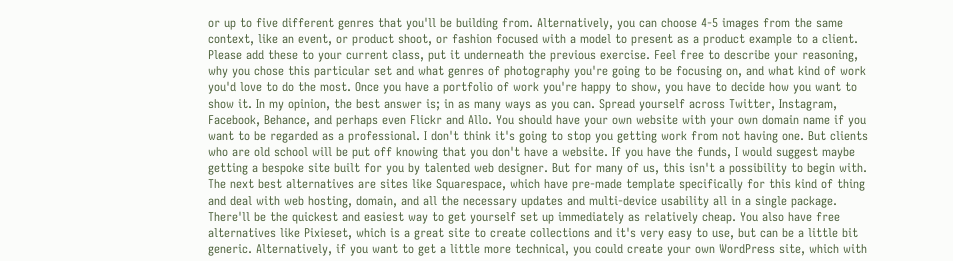or up to five different genres that you'll be building from. Alternatively, you can choose 4-5 images from the same context, like an event, or product shoot, or fashion focused with a model to present as a product example to a client. Please add these to your current class, put it underneath the previous exercise. Feel free to describe your reasoning, why you chose this particular set and what genres of photography you're going to be focusing on, and what kind of work you'd love to do the most. Once you have a portfolio of work you're happy to show, you have to decide how you want to show it. In my opinion, the best answer is; in as many ways as you can. Spread yourself across Twitter, Instagram, Facebook, Behance, and perhaps even Flickr and Allo. You should have your own website with your own domain name if you want to be regarded as a professional. I don't think it's going to stop you getting work from not having one. But clients who are old school will be put off knowing that you don't have a website. If you have the funds, I would suggest maybe getting a bespoke site built for you by talented web designer. But for many of us, this isn't a possibility to begin with. The next best alternatives are sites like Squarespace, which have pre-made template specifically for this kind of thing and deal with web hosting, domain, and all the necessary updates and multi-device usability all in a single package. There'll be the quickest and easiest way to get yourself set up immediately as relatively cheap. You also have free alternatives like Pixieset, which is a great site to create collections and it's very easy to use, but can be a little bit generic. Alternatively, if you want to get a little more technical, you could create your own WordPress site, which with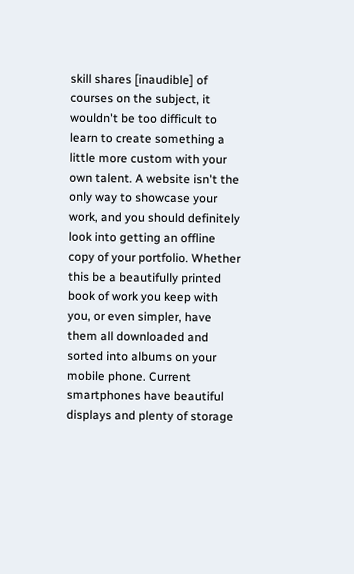skill shares [inaudible] of courses on the subject, it wouldn't be too difficult to learn to create something a little more custom with your own talent. A website isn't the only way to showcase your work, and you should definitely look into getting an offline copy of your portfolio. Whether this be a beautifully printed book of work you keep with you, or even simpler, have them all downloaded and sorted into albums on your mobile phone. Current smartphones have beautiful displays and plenty of storage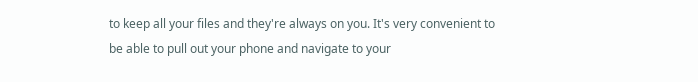to keep all your files and they're always on you. It's very convenient to be able to pull out your phone and navigate to your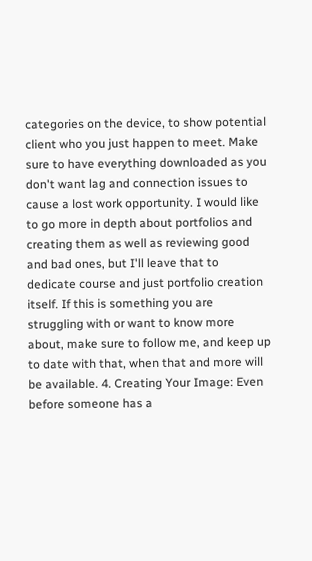categories on the device, to show potential client who you just happen to meet. Make sure to have everything downloaded as you don't want lag and connection issues to cause a lost work opportunity. I would like to go more in depth about portfolios and creating them as well as reviewing good and bad ones, but I'll leave that to dedicate course and just portfolio creation itself. If this is something you are struggling with or want to know more about, make sure to follow me, and keep up to date with that, when that and more will be available. 4. Creating Your Image: Even before someone has a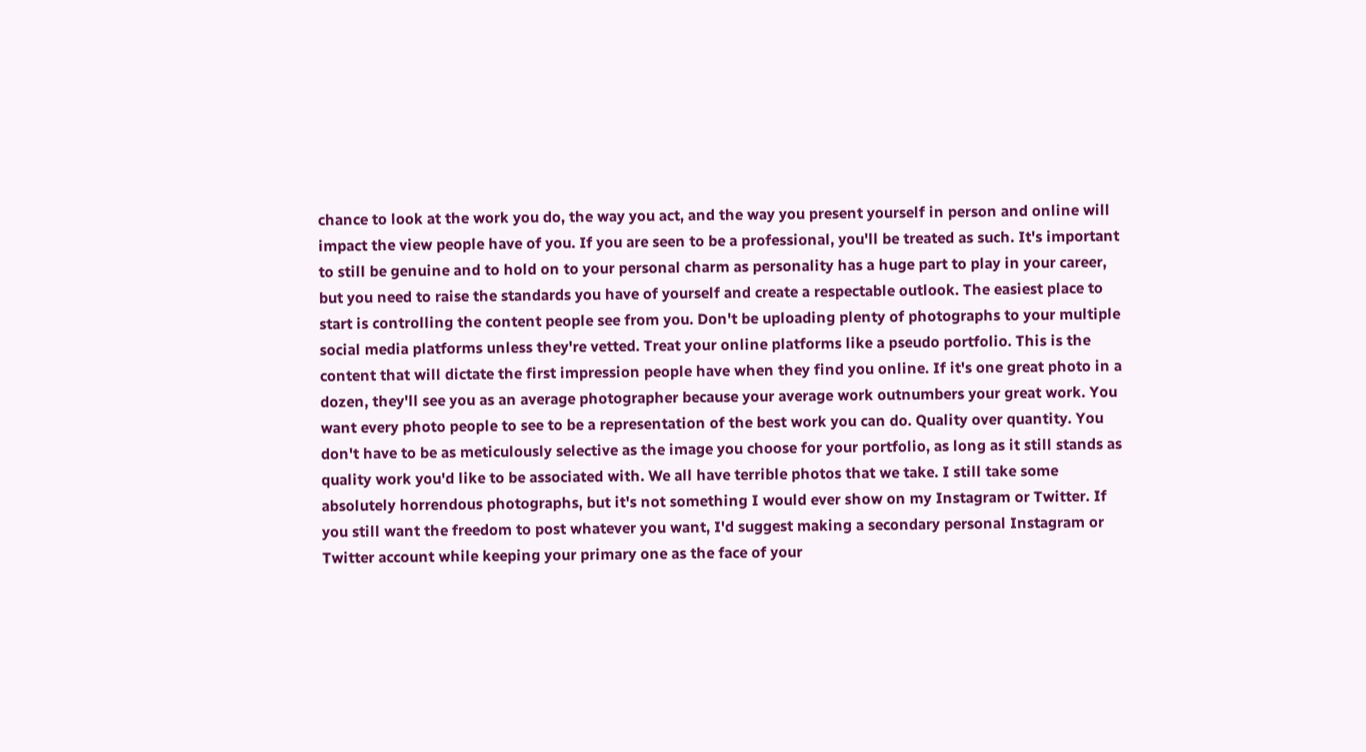chance to look at the work you do, the way you act, and the way you present yourself in person and online will impact the view people have of you. If you are seen to be a professional, you'll be treated as such. It's important to still be genuine and to hold on to your personal charm as personality has a huge part to play in your career, but you need to raise the standards you have of yourself and create a respectable outlook. The easiest place to start is controlling the content people see from you. Don't be uploading plenty of photographs to your multiple social media platforms unless they're vetted. Treat your online platforms like a pseudo portfolio. This is the content that will dictate the first impression people have when they find you online. If it's one great photo in a dozen, they'll see you as an average photographer because your average work outnumbers your great work. You want every photo people to see to be a representation of the best work you can do. Quality over quantity. You don't have to be as meticulously selective as the image you choose for your portfolio, as long as it still stands as quality work you'd like to be associated with. We all have terrible photos that we take. I still take some absolutely horrendous photographs, but it's not something I would ever show on my Instagram or Twitter. If you still want the freedom to post whatever you want, I'd suggest making a secondary personal Instagram or Twitter account while keeping your primary one as the face of your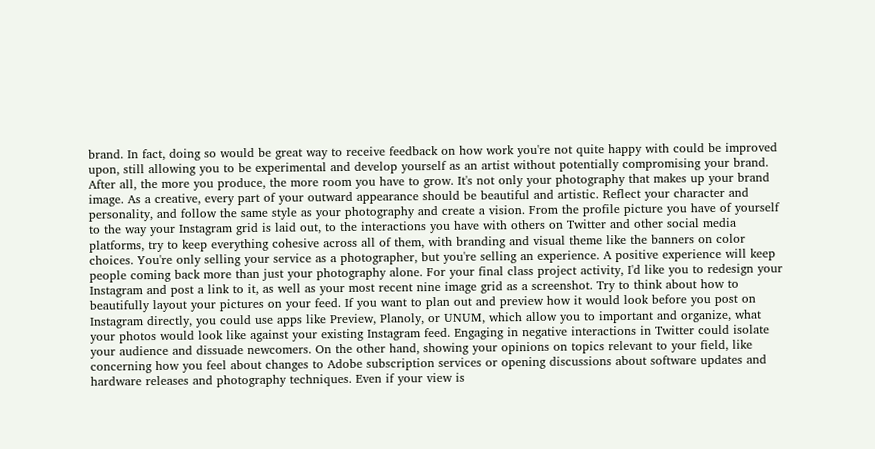brand. In fact, doing so would be great way to receive feedback on how work you're not quite happy with could be improved upon, still allowing you to be experimental and develop yourself as an artist without potentially compromising your brand. After all, the more you produce, the more room you have to grow. It's not only your photography that makes up your brand image. As a creative, every part of your outward appearance should be beautiful and artistic. Reflect your character and personality, and follow the same style as your photography and create a vision. From the profile picture you have of yourself to the way your Instagram grid is laid out, to the interactions you have with others on Twitter and other social media platforms, try to keep everything cohesive across all of them, with branding and visual theme like the banners on color choices. You're only selling your service as a photographer, but you're selling an experience. A positive experience will keep people coming back more than just your photography alone. For your final class project activity, I'd like you to redesign your Instagram and post a link to it, as well as your most recent nine image grid as a screenshot. Try to think about how to beautifully layout your pictures on your feed. If you want to plan out and preview how it would look before you post on Instagram directly, you could use apps like Preview, Planoly, or UNUM, which allow you to important and organize, what your photos would look like against your existing Instagram feed. Engaging in negative interactions in Twitter could isolate your audience and dissuade newcomers. On the other hand, showing your opinions on topics relevant to your field, like concerning how you feel about changes to Adobe subscription services or opening discussions about software updates and hardware releases and photography techniques. Even if your view is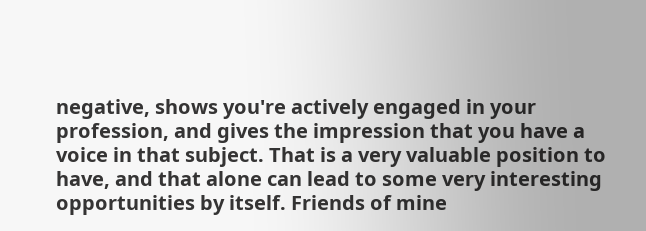negative, shows you're actively engaged in your profession, and gives the impression that you have a voice in that subject. That is a very valuable position to have, and that alone can lead to some very interesting opportunities by itself. Friends of mine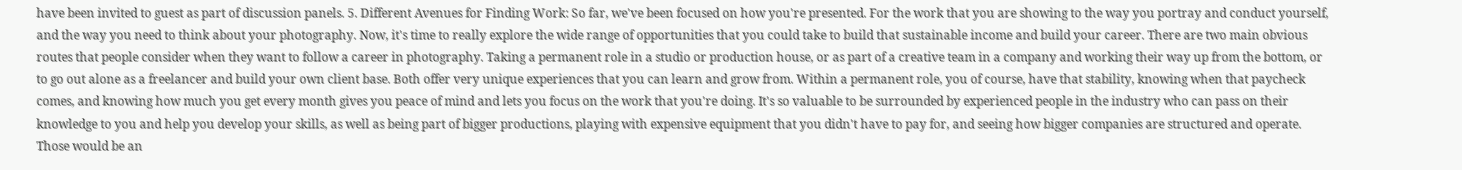have been invited to guest as part of discussion panels. 5. Different Avenues for Finding Work: So far, we've been focused on how you're presented. For the work that you are showing to the way you portray and conduct yourself, and the way you need to think about your photography. Now, it's time to really explore the wide range of opportunities that you could take to build that sustainable income and build your career. There are two main obvious routes that people consider when they want to follow a career in photography. Taking a permanent role in a studio or production house, or as part of a creative team in a company and working their way up from the bottom, or to go out alone as a freelancer and build your own client base. Both offer very unique experiences that you can learn and grow from. Within a permanent role, you of course, have that stability, knowing when that paycheck comes, and knowing how much you get every month gives you peace of mind and lets you focus on the work that you're doing. It's so valuable to be surrounded by experienced people in the industry who can pass on their knowledge to you and help you develop your skills, as well as being part of bigger productions, playing with expensive equipment that you didn't have to pay for, and seeing how bigger companies are structured and operate. Those would be an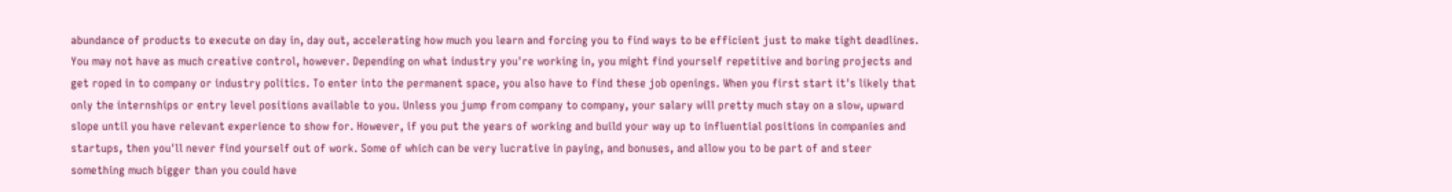abundance of products to execute on day in, day out, accelerating how much you learn and forcing you to find ways to be efficient just to make tight deadlines. You may not have as much creative control, however. Depending on what industry you're working in, you might find yourself repetitive and boring projects and get roped in to company or industry politics. To enter into the permanent space, you also have to find these job openings. When you first start it's likely that only the internships or entry level positions available to you. Unless you jump from company to company, your salary will pretty much stay on a slow, upward slope until you have relevant experience to show for. However, if you put the years of working and build your way up to influential positions in companies and startups, then you'll never find yourself out of work. Some of which can be very lucrative in paying, and bonuses, and allow you to be part of and steer something much bigger than you could have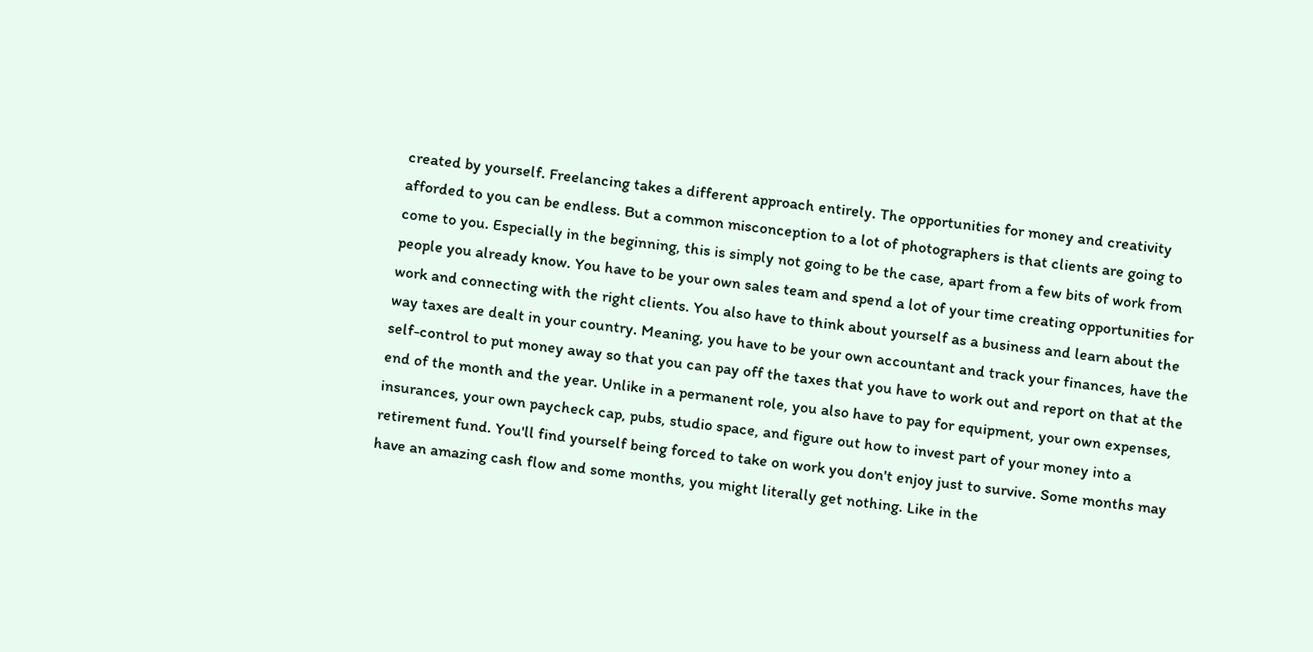created by yourself. Freelancing takes a different approach entirely. The opportunities for money and creativity afforded to you can be endless. But a common misconception to a lot of photographers is that clients are going to come to you. Especially in the beginning, this is simply not going to be the case, apart from a few bits of work from people you already know. You have to be your own sales team and spend a lot of your time creating opportunities for work and connecting with the right clients. You also have to think about yourself as a business and learn about the way taxes are dealt in your country. Meaning, you have to be your own accountant and track your finances, have the self-control to put money away so that you can pay off the taxes that you have to work out and report on that at the end of the month and the year. Unlike in a permanent role, you also have to pay for equipment, your own expenses, insurances, your own paycheck cap, pubs, studio space, and figure out how to invest part of your money into a retirement fund. You'll find yourself being forced to take on work you don't enjoy just to survive. Some months may have an amazing cash flow and some months, you might literally get nothing. Like in the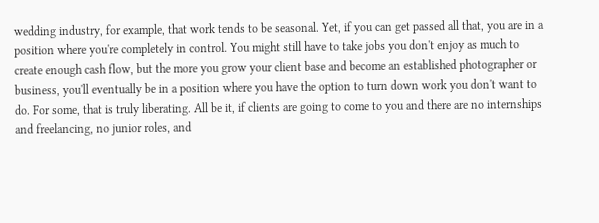wedding industry, for example, that work tends to be seasonal. Yet, if you can get passed all that, you are in a position where you're completely in control. You might still have to take jobs you don't enjoy as much to create enough cash flow, but the more you grow your client base and become an established photographer or business, you'll eventually be in a position where you have the option to turn down work you don't want to do. For some, that is truly liberating. All be it, if clients are going to come to you and there are no internships and freelancing, no junior roles, and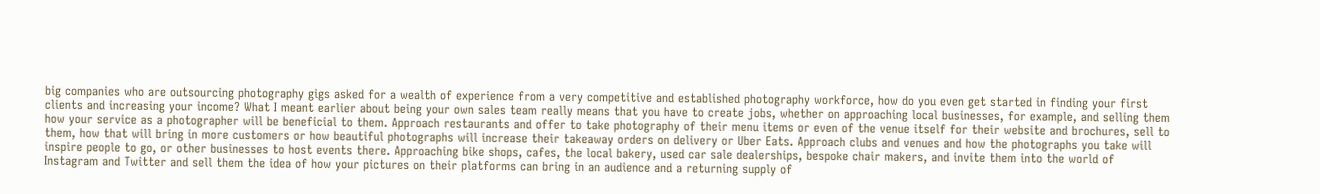big companies who are outsourcing photography gigs asked for a wealth of experience from a very competitive and established photography workforce, how do you even get started in finding your first clients and increasing your income? What I meant earlier about being your own sales team really means that you have to create jobs, whether on approaching local businesses, for example, and selling them how your service as a photographer will be beneficial to them. Approach restaurants and offer to take photography of their menu items or even of the venue itself for their website and brochures, sell to them, how that will bring in more customers or how beautiful photographs will increase their takeaway orders on delivery or Uber Eats. Approach clubs and venues and how the photographs you take will inspire people to go, or other businesses to host events there. Approaching bike shops, cafes, the local bakery, used car sale dealerships, bespoke chair makers, and invite them into the world of Instagram and Twitter and sell them the idea of how your pictures on their platforms can bring in an audience and a returning supply of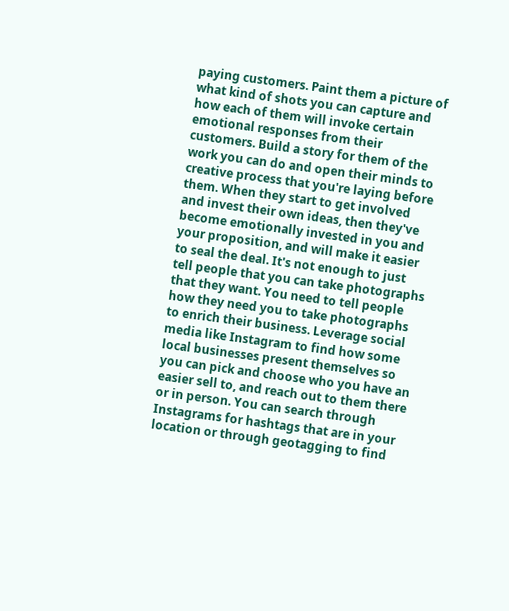paying customers. Paint them a picture of what kind of shots you can capture and how each of them will invoke certain emotional responses from their customers. Build a story for them of the work you can do and open their minds to creative process that you're laying before them. When they start to get involved and invest their own ideas, then they've become emotionally invested in you and your proposition, and will make it easier to seal the deal. It's not enough to just tell people that you can take photographs that they want. You need to tell people how they need you to take photographs to enrich their business. Leverage social media like Instagram to find how some local businesses present themselves so you can pick and choose who you have an easier sell to, and reach out to them there or in person. You can search through Instagrams for hashtags that are in your location or through geotagging to find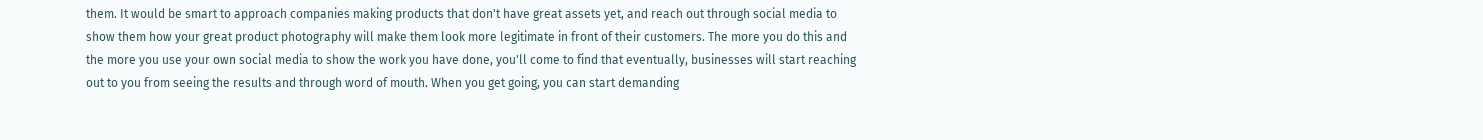them. It would be smart to approach companies making products that don't have great assets yet, and reach out through social media to show them how your great product photography will make them look more legitimate in front of their customers. The more you do this and the more you use your own social media to show the work you have done, you'll come to find that eventually, businesses will start reaching out to you from seeing the results and through word of mouth. When you get going, you can start demanding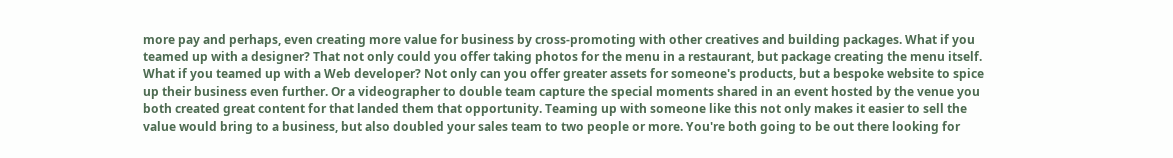more pay and perhaps, even creating more value for business by cross-promoting with other creatives and building packages. What if you teamed up with a designer? That not only could you offer taking photos for the menu in a restaurant, but package creating the menu itself. What if you teamed up with a Web developer? Not only can you offer greater assets for someone's products, but a bespoke website to spice up their business even further. Or a videographer to double team capture the special moments shared in an event hosted by the venue you both created great content for that landed them that opportunity. Teaming up with someone like this not only makes it easier to sell the value would bring to a business, but also doubled your sales team to two people or more. You're both going to be out there looking for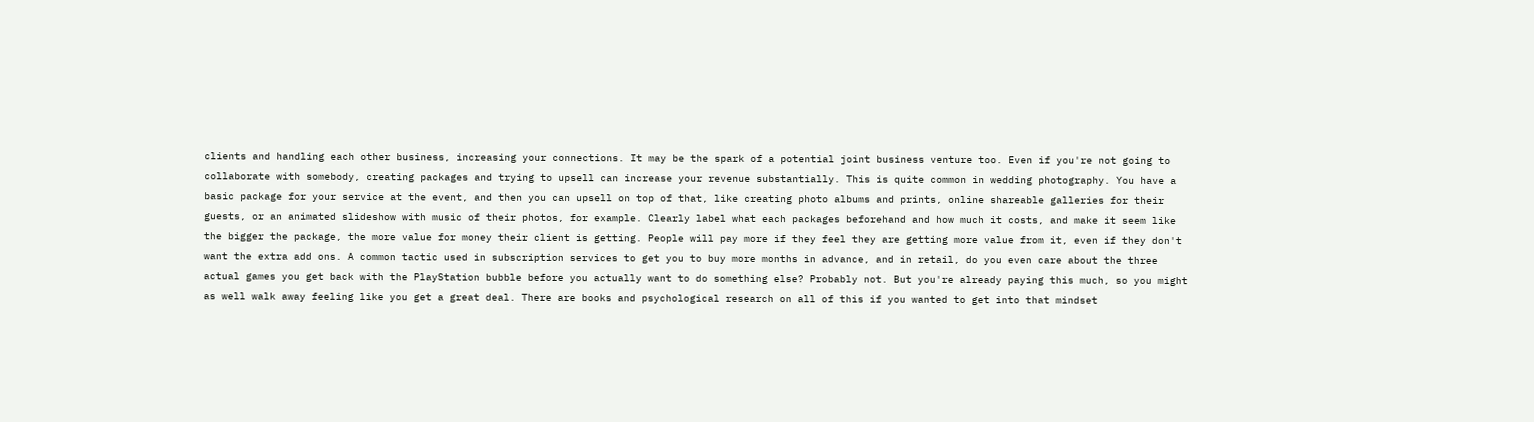clients and handling each other business, increasing your connections. It may be the spark of a potential joint business venture too. Even if you're not going to collaborate with somebody, creating packages and trying to upsell can increase your revenue substantially. This is quite common in wedding photography. You have a basic package for your service at the event, and then you can upsell on top of that, like creating photo albums and prints, online shareable galleries for their guests, or an animated slideshow with music of their photos, for example. Clearly label what each packages beforehand and how much it costs, and make it seem like the bigger the package, the more value for money their client is getting. People will pay more if they feel they are getting more value from it, even if they don't want the extra add ons. A common tactic used in subscription services to get you to buy more months in advance, and in retail, do you even care about the three actual games you get back with the PlayStation bubble before you actually want to do something else? Probably not. But you're already paying this much, so you might as well walk away feeling like you get a great deal. There are books and psychological research on all of this if you wanted to get into that mindset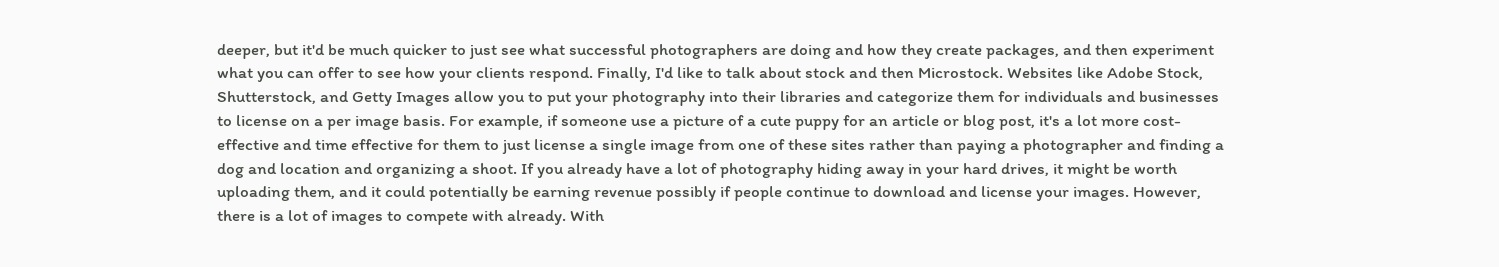deeper, but it'd be much quicker to just see what successful photographers are doing and how they create packages, and then experiment what you can offer to see how your clients respond. Finally, I'd like to talk about stock and then Microstock. Websites like Adobe Stock, Shutterstock, and Getty Images allow you to put your photography into their libraries and categorize them for individuals and businesses to license on a per image basis. For example, if someone use a picture of a cute puppy for an article or blog post, it's a lot more cost-effective and time effective for them to just license a single image from one of these sites rather than paying a photographer and finding a dog and location and organizing a shoot. If you already have a lot of photography hiding away in your hard drives, it might be worth uploading them, and it could potentially be earning revenue possibly if people continue to download and license your images. However, there is a lot of images to compete with already. With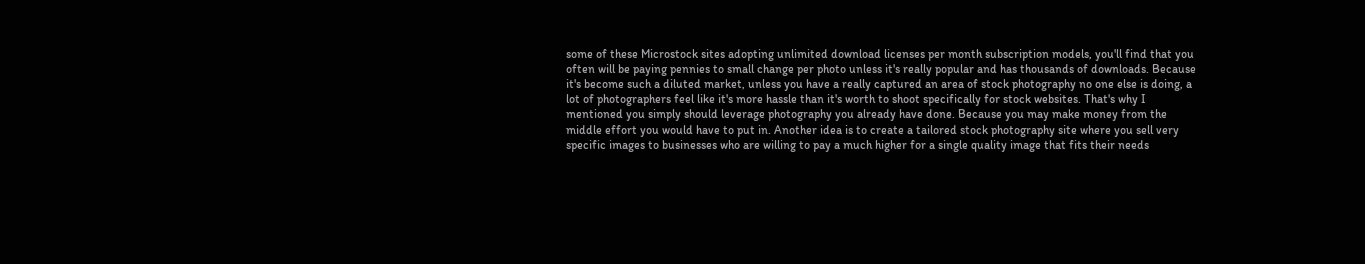some of these Microstock sites adopting unlimited download licenses per month subscription models, you'll find that you often will be paying pennies to small change per photo unless it's really popular and has thousands of downloads. Because it's become such a diluted market, unless you have a really captured an area of stock photography no one else is doing, a lot of photographers feel like it's more hassle than it's worth to shoot specifically for stock websites. That's why I mentioned you simply should leverage photography you already have done. Because you may make money from the middle effort you would have to put in. Another idea is to create a tailored stock photography site where you sell very specific images to businesses who are willing to pay a much higher for a single quality image that fits their needs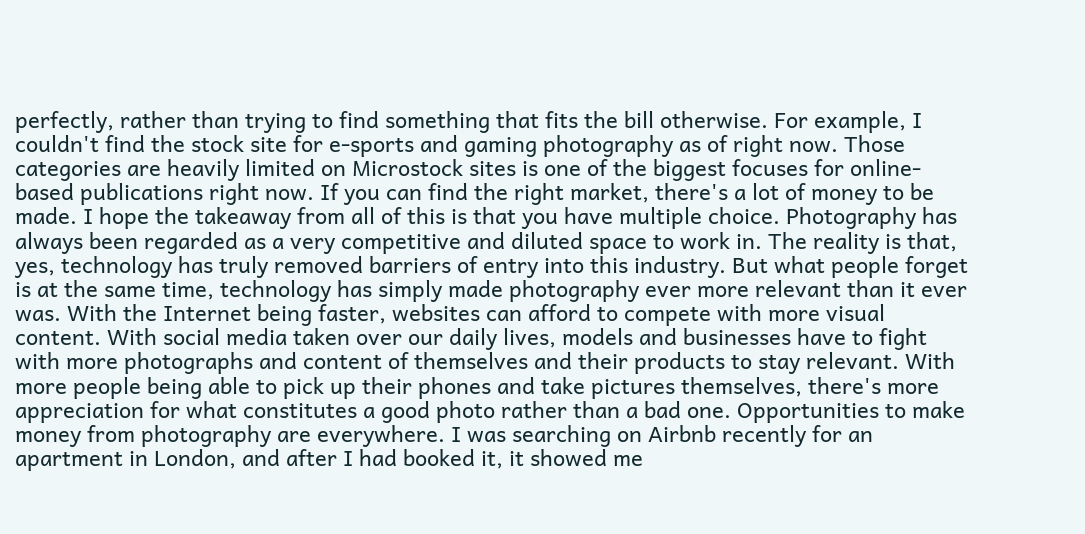perfectly, rather than trying to find something that fits the bill otherwise. For example, I couldn't find the stock site for e-sports and gaming photography as of right now. Those categories are heavily limited on Microstock sites is one of the biggest focuses for online-based publications right now. If you can find the right market, there's a lot of money to be made. I hope the takeaway from all of this is that you have multiple choice. Photography has always been regarded as a very competitive and diluted space to work in. The reality is that, yes, technology has truly removed barriers of entry into this industry. But what people forget is at the same time, technology has simply made photography ever more relevant than it ever was. With the Internet being faster, websites can afford to compete with more visual content. With social media taken over our daily lives, models and businesses have to fight with more photographs and content of themselves and their products to stay relevant. With more people being able to pick up their phones and take pictures themselves, there's more appreciation for what constitutes a good photo rather than a bad one. Opportunities to make money from photography are everywhere. I was searching on Airbnb recently for an apartment in London, and after I had booked it, it showed me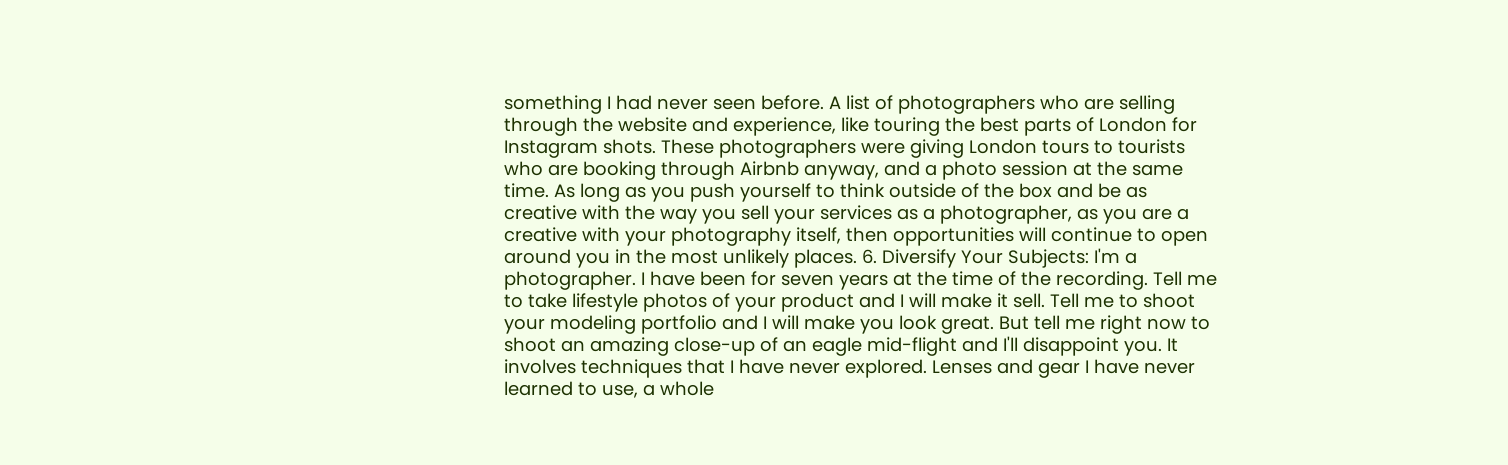something I had never seen before. A list of photographers who are selling through the website and experience, like touring the best parts of London for Instagram shots. These photographers were giving London tours to tourists who are booking through Airbnb anyway, and a photo session at the same time. As long as you push yourself to think outside of the box and be as creative with the way you sell your services as a photographer, as you are a creative with your photography itself, then opportunities will continue to open around you in the most unlikely places. 6. Diversify Your Subjects: I'm a photographer. I have been for seven years at the time of the recording. Tell me to take lifestyle photos of your product and I will make it sell. Tell me to shoot your modeling portfolio and I will make you look great. But tell me right now to shoot an amazing close-up of an eagle mid-flight and I'll disappoint you. It involves techniques that I have never explored. Lenses and gear I have never learned to use, a whole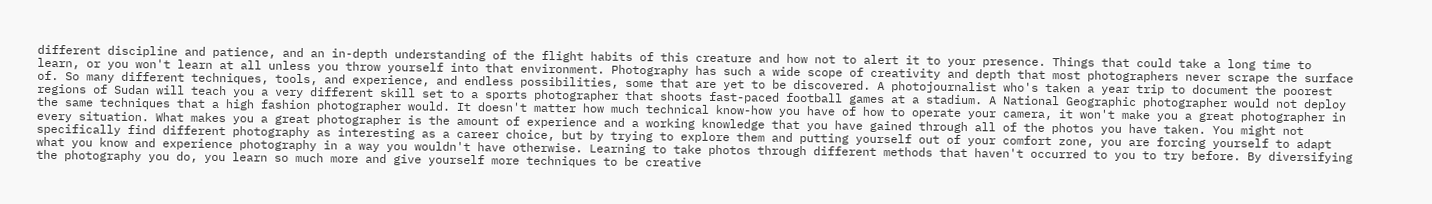different discipline and patience, and an in-depth understanding of the flight habits of this creature and how not to alert it to your presence. Things that could take a long time to learn, or you won't learn at all unless you throw yourself into that environment. Photography has such a wide scope of creativity and depth that most photographers never scrape the surface of. So many different techniques, tools, and experience, and endless possibilities, some that are yet to be discovered. A photojournalist who's taken a year trip to document the poorest regions of Sudan will teach you a very different skill set to a sports photographer that shoots fast-paced football games at a stadium. A National Geographic photographer would not deploy the same techniques that a high fashion photographer would. It doesn't matter how much technical know-how you have of how to operate your camera, it won't make you a great photographer in every situation. What makes you a great photographer is the amount of experience and a working knowledge that you have gained through all of the photos you have taken. You might not specifically find different photography as interesting as a career choice, but by trying to explore them and putting yourself out of your comfort zone, you are forcing yourself to adapt what you know and experience photography in a way you wouldn't have otherwise. Learning to take photos through different methods that haven't occurred to you to try before. By diversifying the photography you do, you learn so much more and give yourself more techniques to be creative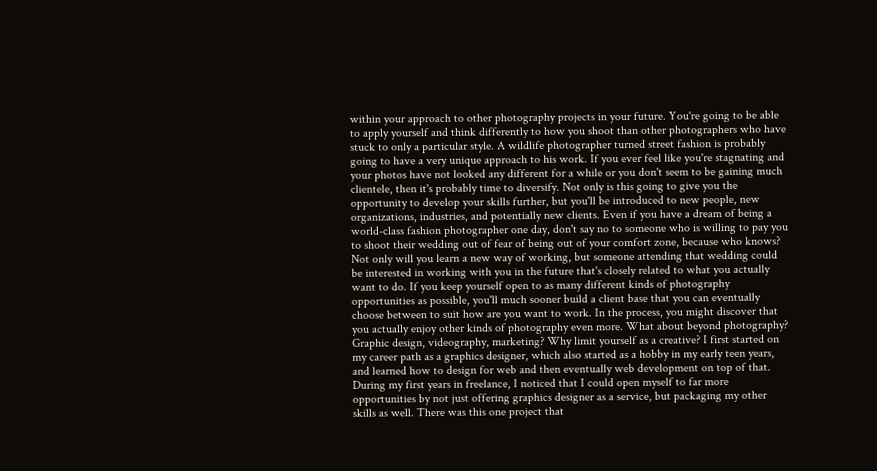within your approach to other photography projects in your future. You're going to be able to apply yourself and think differently to how you shoot than other photographers who have stuck to only a particular style. A wildlife photographer turned street fashion is probably going to have a very unique approach to his work. If you ever feel like you're stagnating and your photos have not looked any different for a while or you don't seem to be gaining much clientele, then it's probably time to diversify. Not only is this going to give you the opportunity to develop your skills further, but you'll be introduced to new people, new organizations, industries, and potentially new clients. Even if you have a dream of being a world-class fashion photographer one day, don't say no to someone who is willing to pay you to shoot their wedding out of fear of being out of your comfort zone, because who knows? Not only will you learn a new way of working, but someone attending that wedding could be interested in working with you in the future that's closely related to what you actually want to do. If you keep yourself open to as many different kinds of photography opportunities as possible, you'll much sooner build a client base that you can eventually choose between to suit how are you want to work. In the process, you might discover that you actually enjoy other kinds of photography even more. What about beyond photography? Graphic design, videography, marketing? Why limit yourself as a creative? I first started on my career path as a graphics designer, which also started as a hobby in my early teen years, and learned how to design for web and then eventually web development on top of that. During my first years in freelance, I noticed that I could open myself to far more opportunities by not just offering graphics designer as a service, but packaging my other skills as well. There was this one project that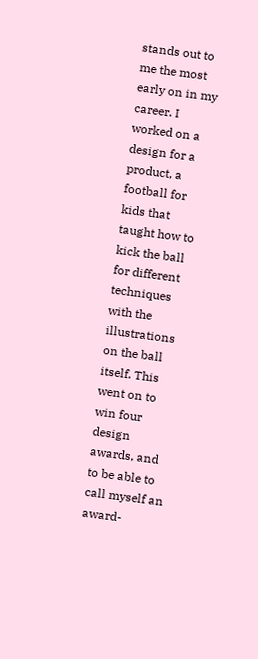stands out to me the most early on in my career. I worked on a design for a product, a football for kids that taught how to kick the ball for different techniques with the illustrations on the ball itself. This went on to win four design awards, and to be able to call myself an award-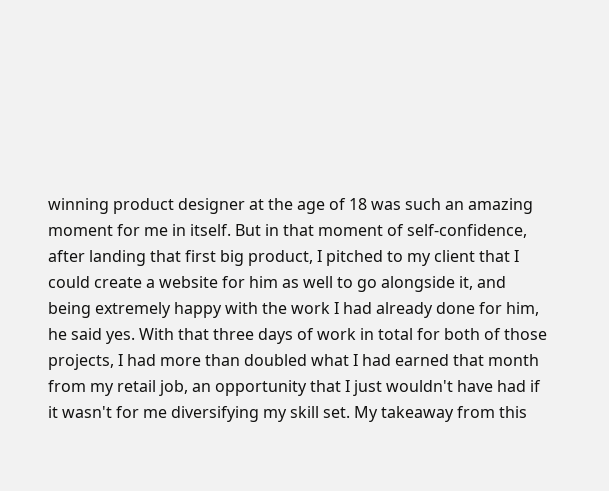winning product designer at the age of 18 was such an amazing moment for me in itself. But in that moment of self-confidence, after landing that first big product, I pitched to my client that I could create a website for him as well to go alongside it, and being extremely happy with the work I had already done for him, he said yes. With that three days of work in total for both of those projects, I had more than doubled what I had earned that month from my retail job, an opportunity that I just wouldn't have had if it wasn't for me diversifying my skill set. My takeaway from this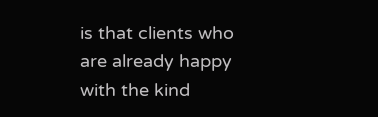is that clients who are already happy with the kind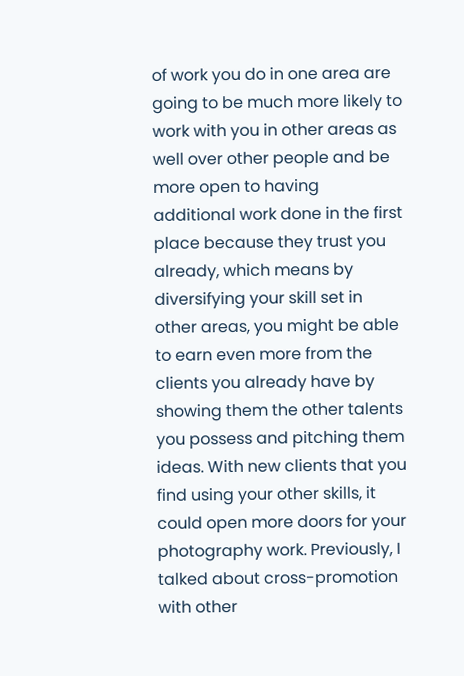of work you do in one area are going to be much more likely to work with you in other areas as well over other people and be more open to having additional work done in the first place because they trust you already, which means by diversifying your skill set in other areas, you might be able to earn even more from the clients you already have by showing them the other talents you possess and pitching them ideas. With new clients that you find using your other skills, it could open more doors for your photography work. Previously, I talked about cross-promotion with other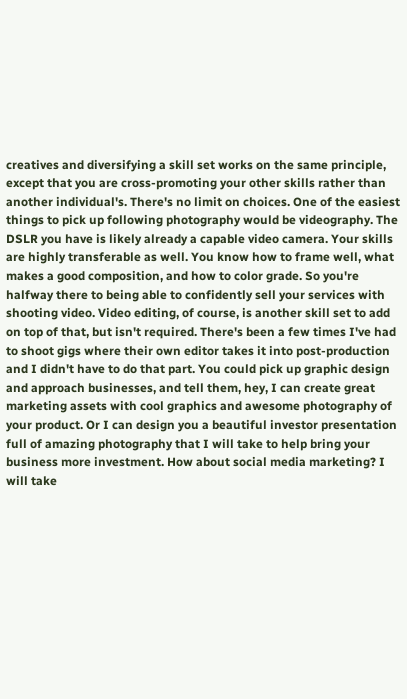creatives and diversifying a skill set works on the same principle, except that you are cross-promoting your other skills rather than another individual's. There's no limit on choices. One of the easiest things to pick up following photography would be videography. The DSLR you have is likely already a capable video camera. Your skills are highly transferable as well. You know how to frame well, what makes a good composition, and how to color grade. So you're halfway there to being able to confidently sell your services with shooting video. Video editing, of course, is another skill set to add on top of that, but isn't required. There's been a few times I've had to shoot gigs where their own editor takes it into post-production and I didn't have to do that part. You could pick up graphic design and approach businesses, and tell them, hey, I can create great marketing assets with cool graphics and awesome photography of your product. Or I can design you a beautiful investor presentation full of amazing photography that I will take to help bring your business more investment. How about social media marketing? I will take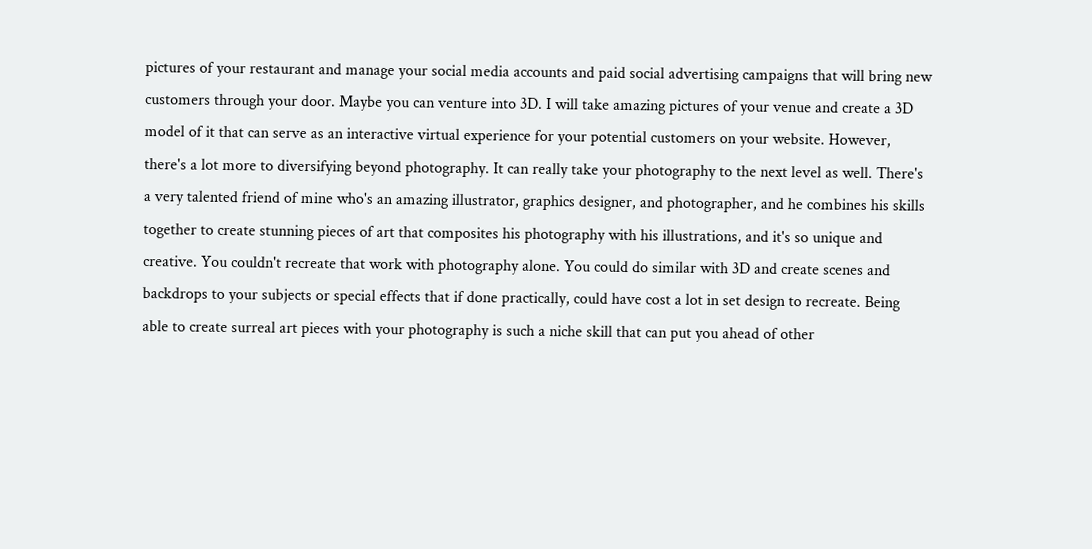pictures of your restaurant and manage your social media accounts and paid social advertising campaigns that will bring new customers through your door. Maybe you can venture into 3D. I will take amazing pictures of your venue and create a 3D model of it that can serve as an interactive virtual experience for your potential customers on your website. However, there's a lot more to diversifying beyond photography. It can really take your photography to the next level as well. There's a very talented friend of mine who's an amazing illustrator, graphics designer, and photographer, and he combines his skills together to create stunning pieces of art that composites his photography with his illustrations, and it's so unique and creative. You couldn't recreate that work with photography alone. You could do similar with 3D and create scenes and backdrops to your subjects or special effects that if done practically, could have cost a lot in set design to recreate. Being able to create surreal art pieces with your photography is such a niche skill that can put you ahead of other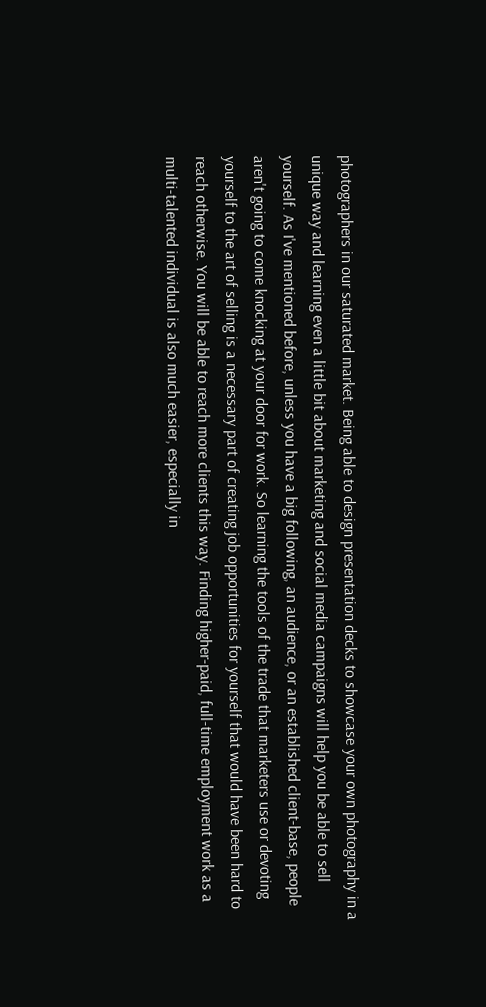photographers in our saturated market. Being able to design presentation decks to showcase your own photography in a unique way and learning even a little bit about marketing and social media campaigns will help you be able to sell yourself. As I've mentioned before, unless you have a big following, an audience, or an established client-base, people aren't going to come knocking at your door for work. So learning the tools of the trade that marketers use or devoting yourself to the art of selling is a necessary part of creating job opportunities for yourself that would have been hard to reach otherwise. You will be able to reach more clients this way. Finding higher-paid, full-time employment work as a multi-talented individual is also much easier, especially in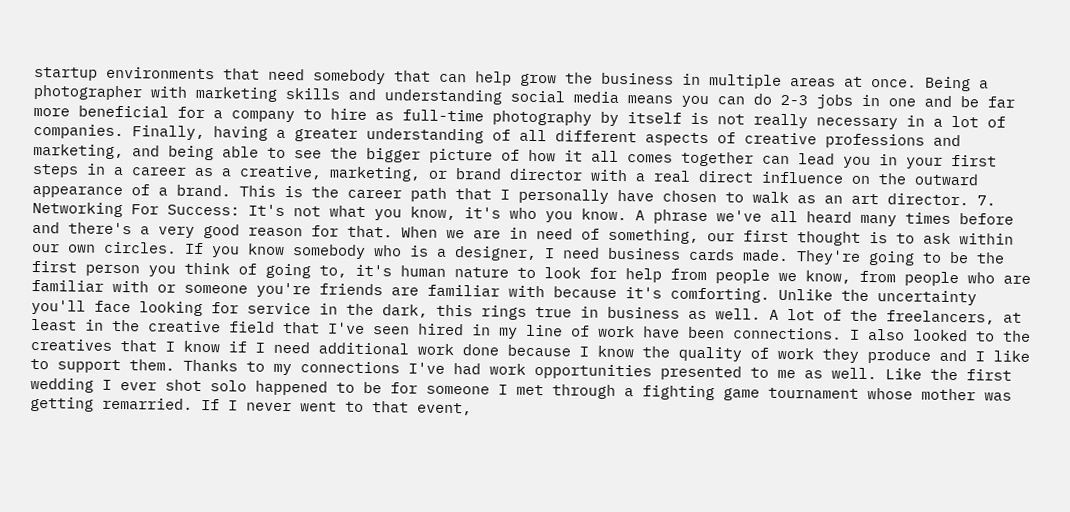startup environments that need somebody that can help grow the business in multiple areas at once. Being a photographer with marketing skills and understanding social media means you can do 2-3 jobs in one and be far more beneficial for a company to hire as full-time photography by itself is not really necessary in a lot of companies. Finally, having a greater understanding of all different aspects of creative professions and marketing, and being able to see the bigger picture of how it all comes together can lead you in your first steps in a career as a creative, marketing, or brand director with a real direct influence on the outward appearance of a brand. This is the career path that I personally have chosen to walk as an art director. 7. Networking For Success: It's not what you know, it's who you know. A phrase we've all heard many times before and there's a very good reason for that. When we are in need of something, our first thought is to ask within our own circles. If you know somebody who is a designer, I need business cards made. They're going to be the first person you think of going to, it's human nature to look for help from people we know, from people who are familiar with or someone you're friends are familiar with because it's comforting. Unlike the uncertainty you'll face looking for service in the dark, this rings true in business as well. A lot of the freelancers, at least in the creative field that I've seen hired in my line of work have been connections. I also looked to the creatives that I know if I need additional work done because I know the quality of work they produce and I like to support them. Thanks to my connections I've had work opportunities presented to me as well. Like the first wedding I ever shot solo happened to be for someone I met through a fighting game tournament whose mother was getting remarried. If I never went to that event,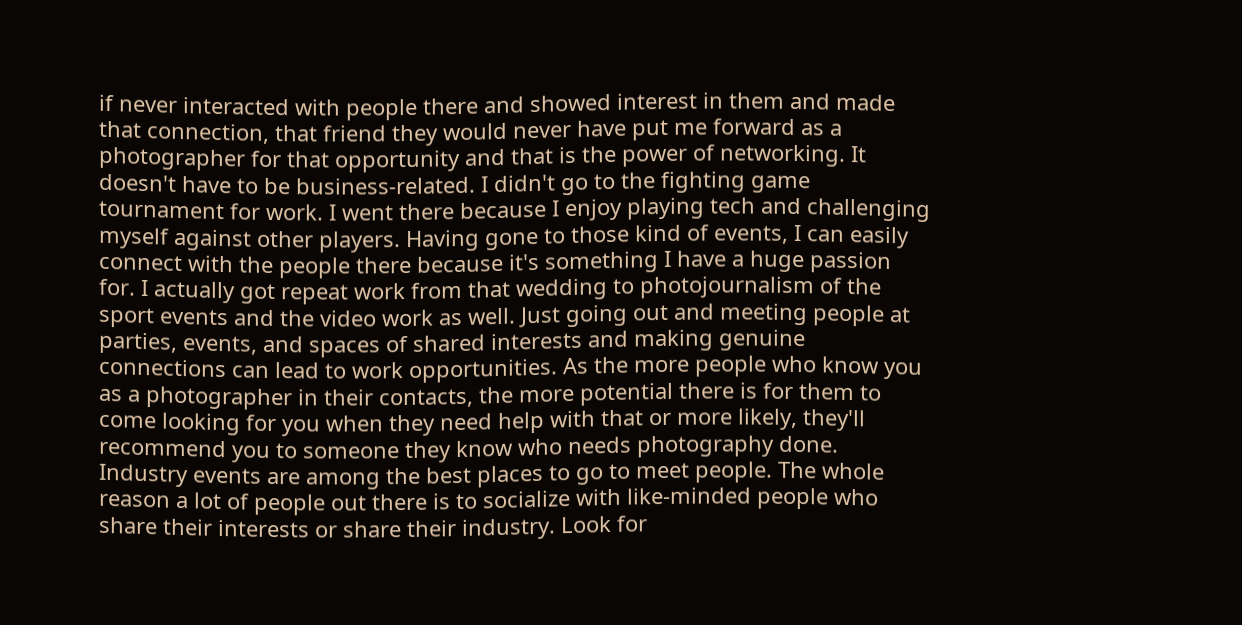if never interacted with people there and showed interest in them and made that connection, that friend they would never have put me forward as a photographer for that opportunity and that is the power of networking. It doesn't have to be business-related. I didn't go to the fighting game tournament for work. I went there because I enjoy playing tech and challenging myself against other players. Having gone to those kind of events, I can easily connect with the people there because it's something I have a huge passion for. I actually got repeat work from that wedding to photojournalism of the sport events and the video work as well. Just going out and meeting people at parties, events, and spaces of shared interests and making genuine connections can lead to work opportunities. As the more people who know you as a photographer in their contacts, the more potential there is for them to come looking for you when they need help with that or more likely, they'll recommend you to someone they know who needs photography done. Industry events are among the best places to go to meet people. The whole reason a lot of people out there is to socialize with like-minded people who share their interests or share their industry. Look for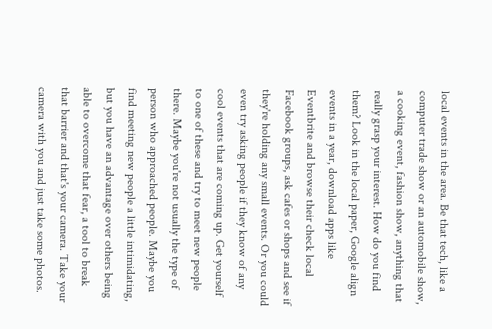local events in the area. Be that tech, like a computer trade show or an automobile show, a cooking event, fashion show, anything that really grasp your interest. How do you find them? Look in the local paper, Google align events in a year, download apps like Eventbrite and browse their check local Facebook groups, ask cafes or shops and see if they're holding any small events. Or you could even try asking people if they know of any cool events that are coming up. Get yourself to one of these and try to meet new people there. Maybe you're not usually the type of person who approached people. Maybe you find meeting new people a little intimidating, but you have an advantage over others being able to overcome that fear, a tool to break that barrier and that's your camera. Take your camera with you and just take some photos.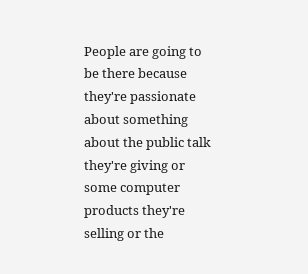People are going to be there because they're passionate about something about the public talk they're giving or some computer products they're selling or the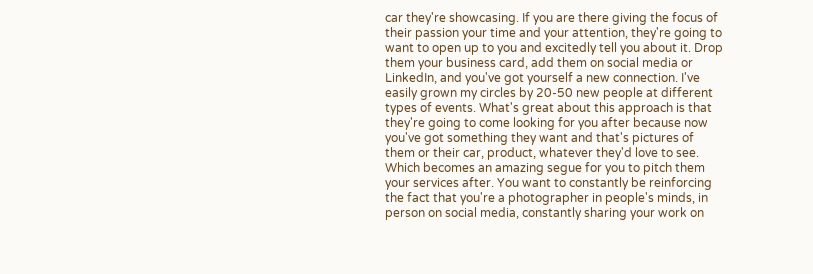car they're showcasing. If you are there giving the focus of their passion your time and your attention, they're going to want to open up to you and excitedly tell you about it. Drop them your business card, add them on social media or LinkedIn, and you've got yourself a new connection. I've easily grown my circles by 20-50 new people at different types of events. What's great about this approach is that they're going to come looking for you after because now you've got something they want and that's pictures of them or their car, product, whatever they'd love to see. Which becomes an amazing segue for you to pitch them your services after. You want to constantly be reinforcing the fact that you're a photographer in people's minds, in person on social media, constantly sharing your work on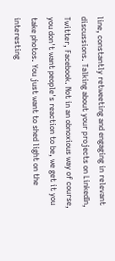line, constantly retweeting and engaging in relevant discussions. Talking about your projects on LinkedIn, Twitter, Facebook. Not in an obnoxious way of course, you don't want people's reaction to be, we get it you take photos. You just want to shed light on the interesting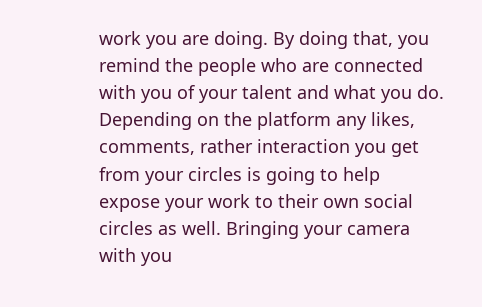work you are doing. By doing that, you remind the people who are connected with you of your talent and what you do. Depending on the platform any likes, comments, rather interaction you get from your circles is going to help expose your work to their own social circles as well. Bringing your camera with you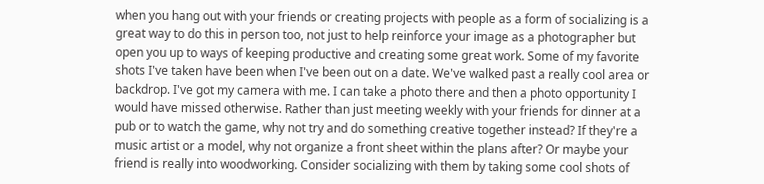when you hang out with your friends or creating projects with people as a form of socializing is a great way to do this in person too, not just to help reinforce your image as a photographer but open you up to ways of keeping productive and creating some great work. Some of my favorite shots I've taken have been when I've been out on a date. We've walked past a really cool area or backdrop. I've got my camera with me. I can take a photo there and then a photo opportunity I would have missed otherwise. Rather than just meeting weekly with your friends for dinner at a pub or to watch the game, why not try and do something creative together instead? If they're a music artist or a model, why not organize a front sheet within the plans after? Or maybe your friend is really into woodworking. Consider socializing with them by taking some cool shots of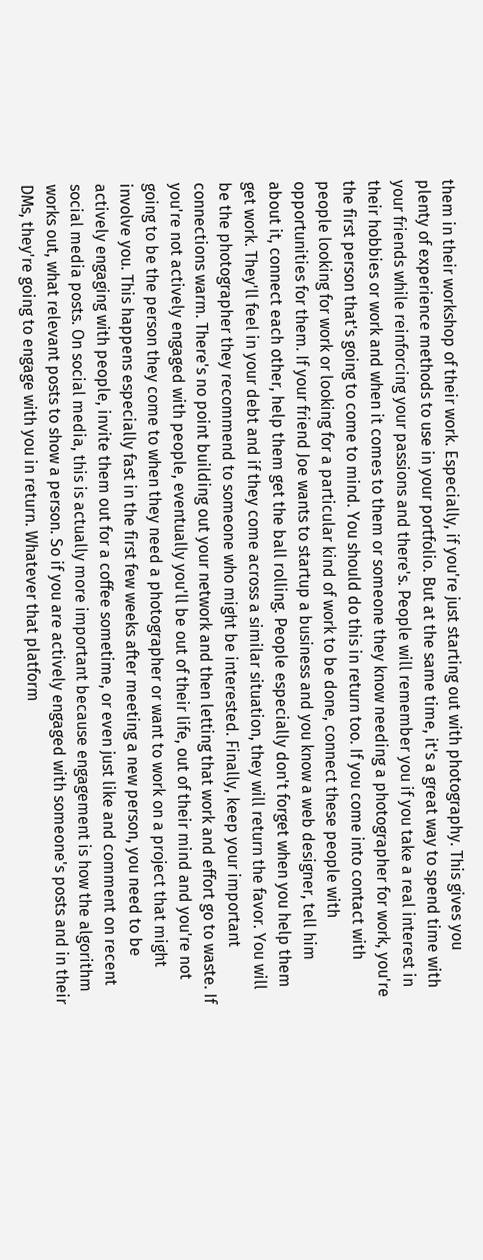them in their workshop of their work. Especially, if you're just starting out with photography. This gives you plenty of experience methods to use in your portfolio. But at the same time, it's a great way to spend time with your friends while reinforcing your passions and there's. People will remember you if you take a real interest in their hobbies or work and when it comes to them or someone they know needing a photographer for work, you're the first person that's going to come to mind. You should do this in return too. If you come into contact with people looking for work or looking for a particular kind of work to be done, connect these people with opportunities for them. If your friend Joe wants to startup a business and you know a web designer, tell him about it, connect each other, help them get the ball rolling. People especially don't forget when you help them get work. They'll feel in your debt and if they come across a similar situation, they will return the favor. You will be the photographer they recommend to someone who might be interested. Finally, keep your important connections warm. There's no point building out your network and then letting that work and effort go to waste. If you're not actively engaged with people, eventually you'll be out of their life, out of their mind and you're not going to be the person they come to when they need a photographer or want to work on a project that might involve you. This happens especially fast in the first few weeks after meeting a new person, you need to be actively engaging with people, invite them out for a coffee sometime, or even just like and comment on recent social media posts. On social media, this is actually more important because engagement is how the algorithm works out, what relevant posts to show a person. So if you are actively engaged with someone's posts and in their DMs, they're going to engage with you in return. Whatever that platform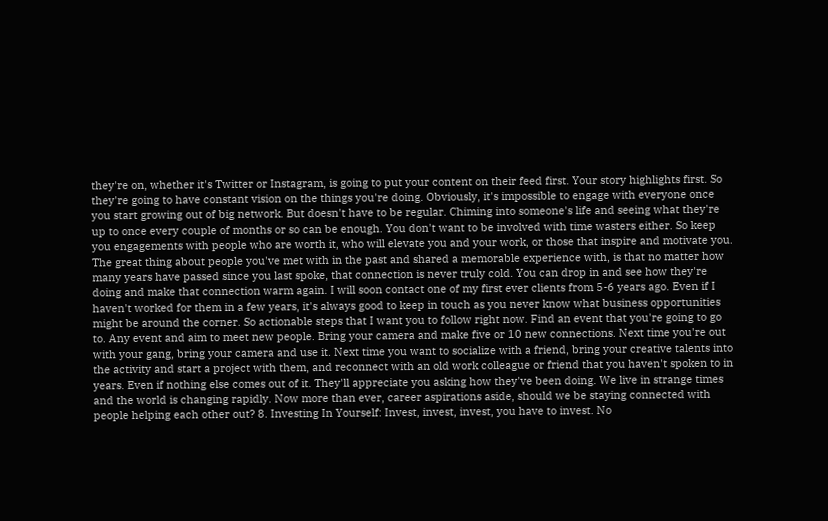they're on, whether it's Twitter or Instagram, is going to put your content on their feed first. Your story highlights first. So they're going to have constant vision on the things you're doing. Obviously, it's impossible to engage with everyone once you start growing out of big network. But doesn't have to be regular. Chiming into someone's life and seeing what they're up to once every couple of months or so can be enough. You don't want to be involved with time wasters either. So keep you engagements with people who are worth it, who will elevate you and your work, or those that inspire and motivate you. The great thing about people you've met with in the past and shared a memorable experience with, is that no matter how many years have passed since you last spoke, that connection is never truly cold. You can drop in and see how they're doing and make that connection warm again. I will soon contact one of my first ever clients from 5-6 years ago. Even if I haven't worked for them in a few years, it's always good to keep in touch as you never know what business opportunities might be around the corner. So actionable steps that I want you to follow right now. Find an event that you're going to go to. Any event and aim to meet new people. Bring your camera and make five or 10 new connections. Next time you're out with your gang, bring your camera and use it. Next time you want to socialize with a friend, bring your creative talents into the activity and start a project with them, and reconnect with an old work colleague or friend that you haven't spoken to in years. Even if nothing else comes out of it. They'll appreciate you asking how they've been doing. We live in strange times and the world is changing rapidly. Now more than ever, career aspirations aside, should we be staying connected with people helping each other out? 8. Investing In Yourself: Invest, invest, invest, you have to invest. No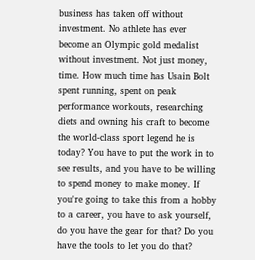business has taken off without investment. No athlete has ever become an Olympic gold medalist without investment. Not just money, time. How much time has Usain Bolt spent running, spent on peak performance workouts, researching diets and owning his craft to become the world-class sport legend he is today? You have to put the work in to see results, and you have to be willing to spend money to make money. If you're going to take this from a hobby to a career, you have to ask yourself, do you have the gear for that? Do you have the tools to let you do that?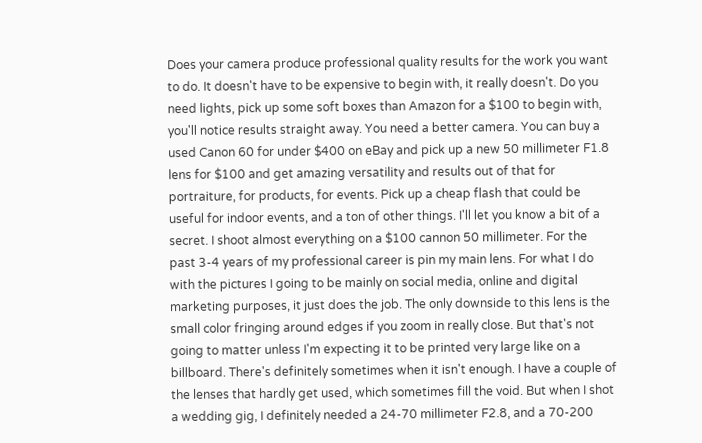Does your camera produce professional quality results for the work you want to do. It doesn't have to be expensive to begin with, it really doesn't. Do you need lights, pick up some soft boxes than Amazon for a $100 to begin with, you'll notice results straight away. You need a better camera. You can buy a used Canon 60 for under $400 on eBay and pick up a new 50 millimeter F1.8 lens for $100 and get amazing versatility and results out of that for portraiture, for products, for events. Pick up a cheap flash that could be useful for indoor events, and a ton of other things. I'll let you know a bit of a secret. I shoot almost everything on a $100 cannon 50 millimeter. For the past 3-4 years of my professional career is pin my main lens. For what I do with the pictures I going to be mainly on social media, online and digital marketing purposes, it just does the job. The only downside to this lens is the small color fringing around edges if you zoom in really close. But that's not going to matter unless I'm expecting it to be printed very large like on a billboard. There's definitely sometimes when it isn't enough. I have a couple of the lenses that hardly get used, which sometimes fill the void. But when I shot a wedding gig, I definitely needed a 24-70 millimeter F2.8, and a 70-200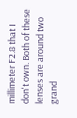millimeter F2.8 that I don't own. Both of these lenses are around two grand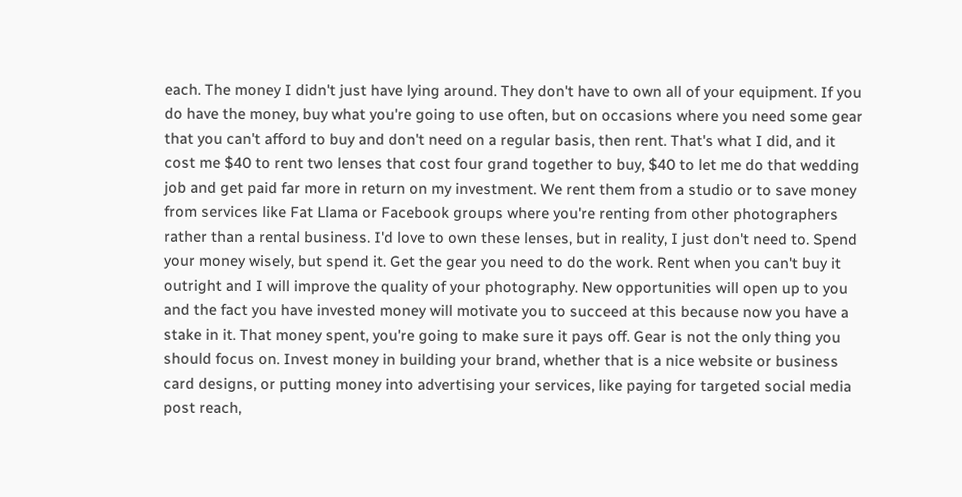each. The money I didn't just have lying around. They don't have to own all of your equipment. If you do have the money, buy what you're going to use often, but on occasions where you need some gear that you can't afford to buy and don't need on a regular basis, then rent. That's what I did, and it cost me $40 to rent two lenses that cost four grand together to buy, $40 to let me do that wedding job and get paid far more in return on my investment. We rent them from a studio or to save money from services like Fat Llama or Facebook groups where you're renting from other photographers rather than a rental business. I'd love to own these lenses, but in reality, I just don't need to. Spend your money wisely, but spend it. Get the gear you need to do the work. Rent when you can't buy it outright and I will improve the quality of your photography. New opportunities will open up to you and the fact you have invested money will motivate you to succeed at this because now you have a stake in it. That money spent, you're going to make sure it pays off. Gear is not the only thing you should focus on. Invest money in building your brand, whether that is a nice website or business card designs, or putting money into advertising your services, like paying for targeted social media post reach,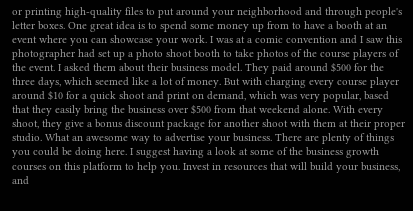or printing high-quality files to put around your neighborhood and through people's letter boxes. One great idea is to spend some money up from to have a booth at an event where you can showcase your work. I was at a comic convention and I saw this photographer had set up a photo shoot booth to take photos of the course players of the event. I asked them about their business model. They paid around $500 for the three days, which seemed like a lot of money. But with charging every course player around $10 for a quick shoot and print on demand, which was very popular, based that they easily bring the business over $500 from that weekend alone. With every shoot, they give a bonus discount package for another shoot with them at their proper studio. What an awesome way to advertise your business. There are plenty of things you could be doing here. I suggest having a look at some of the business growth courses on this platform to help you. Invest in resources that will build your business, and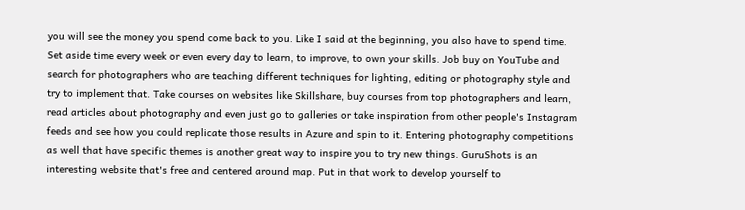you will see the money you spend come back to you. Like I said at the beginning, you also have to spend time. Set aside time every week or even every day to learn, to improve, to own your skills. Job buy on YouTube and search for photographers who are teaching different techniques for lighting, editing or photography style and try to implement that. Take courses on websites like Skillshare, buy courses from top photographers and learn, read articles about photography and even just go to galleries or take inspiration from other people's Instagram feeds and see how you could replicate those results in Azure and spin to it. Entering photography competitions as well that have specific themes is another great way to inspire you to try new things. GuruShots is an interesting website that's free and centered around map. Put in that work to develop yourself to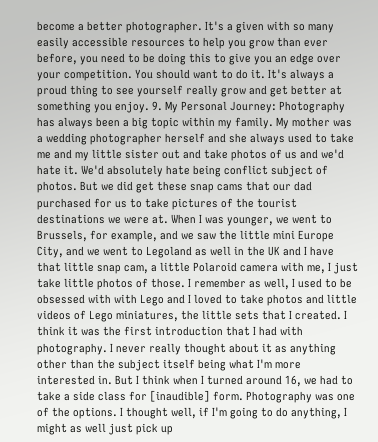become a better photographer. It's a given with so many easily accessible resources to help you grow than ever before, you need to be doing this to give you an edge over your competition. You should want to do it. It's always a proud thing to see yourself really grow and get better at something you enjoy. 9. My Personal Journey: Photography has always been a big topic within my family. My mother was a wedding photographer herself and she always used to take me and my little sister out and take photos of us and we'd hate it. We'd absolutely hate being conflict subject of photos. But we did get these snap cams that our dad purchased for us to take pictures of the tourist destinations we were at. When I was younger, we went to Brussels, for example, and we saw the little mini Europe City, and we went to Legoland as well in the UK and I have that little snap cam, a little Polaroid camera with me, I just take little photos of those. I remember as well, I used to be obsessed with with Lego and I loved to take photos and little videos of Lego miniatures, the little sets that I created. I think it was the first introduction that I had with photography. I never really thought about it as anything other than the subject itself being what I'm more interested in. But I think when I turned around 16, we had to take a side class for [inaudible] form. Photography was one of the options. I thought well, if I'm going to do anything, I might as well just pick up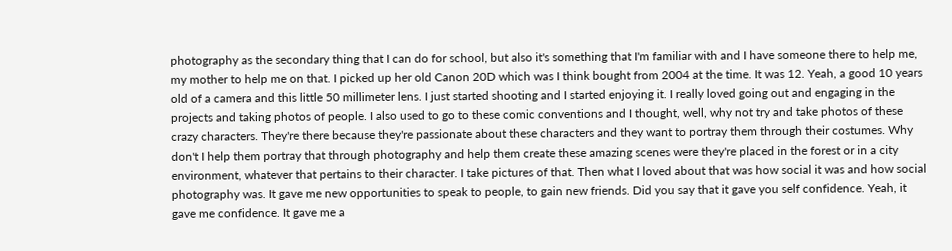photography as the secondary thing that I can do for school, but also it's something that I'm familiar with and I have someone there to help me, my mother to help me on that. I picked up her old Canon 20D which was I think bought from 2004 at the time. It was 12. Yeah, a good 10 years old of a camera and this little 50 millimeter lens. I just started shooting and I started enjoying it. I really loved going out and engaging in the projects and taking photos of people. I also used to go to these comic conventions and I thought, well, why not try and take photos of these crazy characters. They're there because they're passionate about these characters and they want to portray them through their costumes. Why don't I help them portray that through photography and help them create these amazing scenes were they're placed in the forest or in a city environment, whatever that pertains to their character. I take pictures of that. Then what I loved about that was how social it was and how social photography was. It gave me new opportunities to speak to people, to gain new friends. Did you say that it gave you self confidence. Yeah, it gave me confidence. It gave me a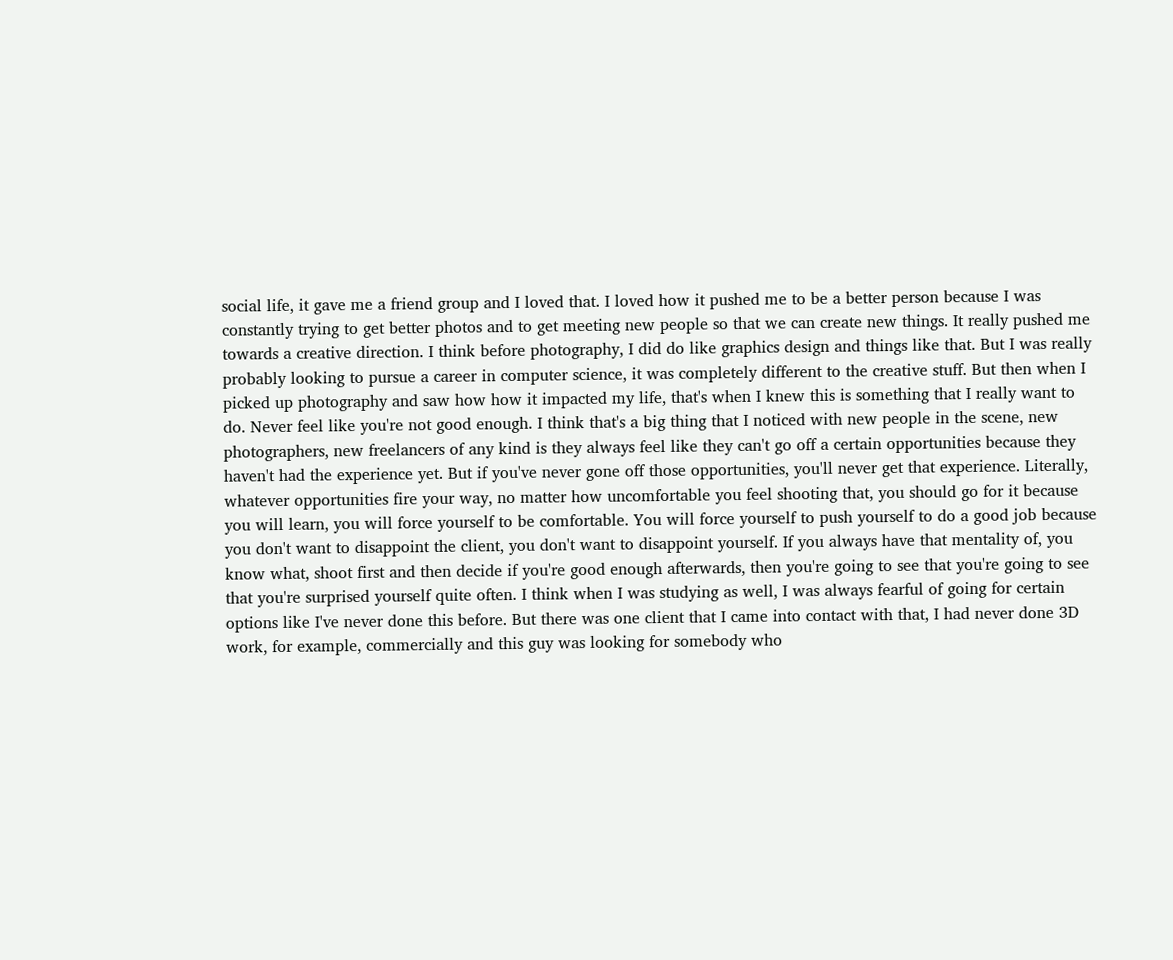social life, it gave me a friend group and I loved that. I loved how it pushed me to be a better person because I was constantly trying to get better photos and to get meeting new people so that we can create new things. It really pushed me towards a creative direction. I think before photography, I did do like graphics design and things like that. But I was really probably looking to pursue a career in computer science, it was completely different to the creative stuff. But then when I picked up photography and saw how how it impacted my life, that's when I knew this is something that I really want to do. Never feel like you're not good enough. I think that's a big thing that I noticed with new people in the scene, new photographers, new freelancers of any kind is they always feel like they can't go off a certain opportunities because they haven't had the experience yet. But if you've never gone off those opportunities, you'll never get that experience. Literally, whatever opportunities fire your way, no matter how uncomfortable you feel shooting that, you should go for it because you will learn, you will force yourself to be comfortable. You will force yourself to push yourself to do a good job because you don't want to disappoint the client, you don't want to disappoint yourself. If you always have that mentality of, you know what, shoot first and then decide if you're good enough afterwards, then you're going to see that you're going to see that you're surprised yourself quite often. I think when I was studying as well, I was always fearful of going for certain options like I've never done this before. But there was one client that I came into contact with that, I had never done 3D work, for example, commercially and this guy was looking for somebody who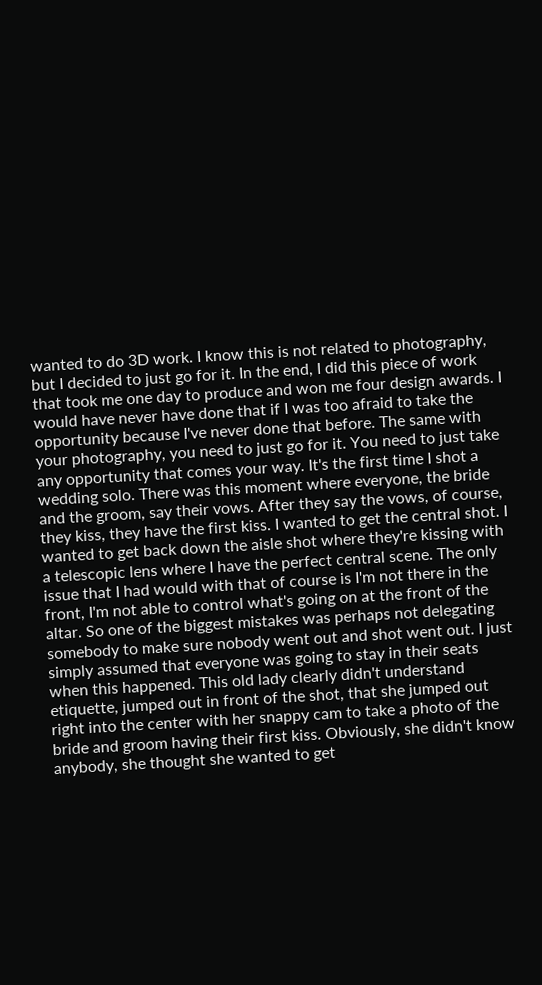wanted to do 3D work. I know this is not related to photography, but I decided to just go for it. In the end, I did this piece of work that took me one day to produce and won me four design awards. I would have never have done that if I was too afraid to take the opportunity because I've never done that before. The same with your photography, you need to just go for it. You need to just take any opportunity that comes your way. It's the first time I shot a wedding solo. There was this moment where everyone, the bride and the groom, say their vows. After they say the vows, of course, they kiss, they have the first kiss. I wanted to get the central shot. I wanted to get back down the aisle shot where they're kissing with a telescopic lens where I have the perfect central scene. The only issue that I had would with that of course is I'm not there in the front, I'm not able to control what's going on at the front of the altar. So one of the biggest mistakes was perhaps not delegating somebody to make sure nobody went out and shot went out. I just simply assumed that everyone was going to stay in their seats when this happened. This old lady clearly didn't understand etiquette, jumped out in front of the shot, that she jumped out right into the center with her snappy cam to take a photo of the bride and groom having their first kiss. Obviously, she didn't know anybody, she thought she wanted to get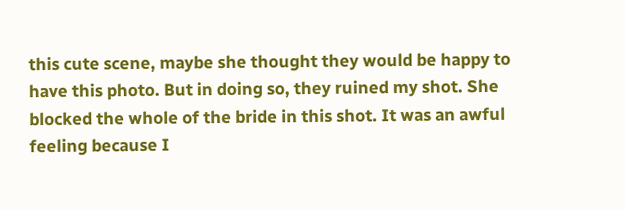this cute scene, maybe she thought they would be happy to have this photo. But in doing so, they ruined my shot. She blocked the whole of the bride in this shot. It was an awful feeling because I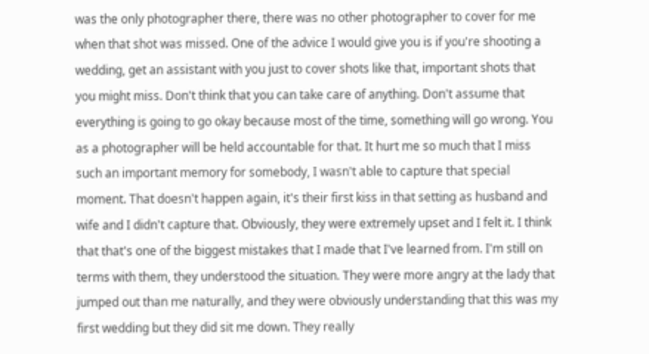was the only photographer there, there was no other photographer to cover for me when that shot was missed. One of the advice I would give you is if you're shooting a wedding, get an assistant with you just to cover shots like that, important shots that you might miss. Don't think that you can take care of anything. Don't assume that everything is going to go okay because most of the time, something will go wrong. You as a photographer will be held accountable for that. It hurt me so much that I miss such an important memory for somebody, I wasn't able to capture that special moment. That doesn't happen again, it's their first kiss in that setting as husband and wife and I didn't capture that. Obviously, they were extremely upset and I felt it. I think that that's one of the biggest mistakes that I made that I've learned from. I'm still on terms with them, they understood the situation. They were more angry at the lady that jumped out than me naturally, and they were obviously understanding that this was my first wedding but they did sit me down. They really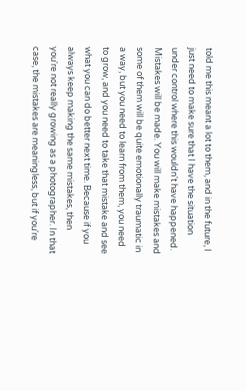told me this meant a lot to them, and in the future, I just need to make sure that I have the situation under control where this wouldn't have happened. Mistakes will be made. You will make mistakes and some of them will be quite emotionally traumatic in a way, but you need to learn from them, you need to grow, and you need to take that mistake and see what you can do better next time. Because if you always keep making the same mistakes, then you're not really growing as a photographer. In that case, the mistakes are meaningless, but if you're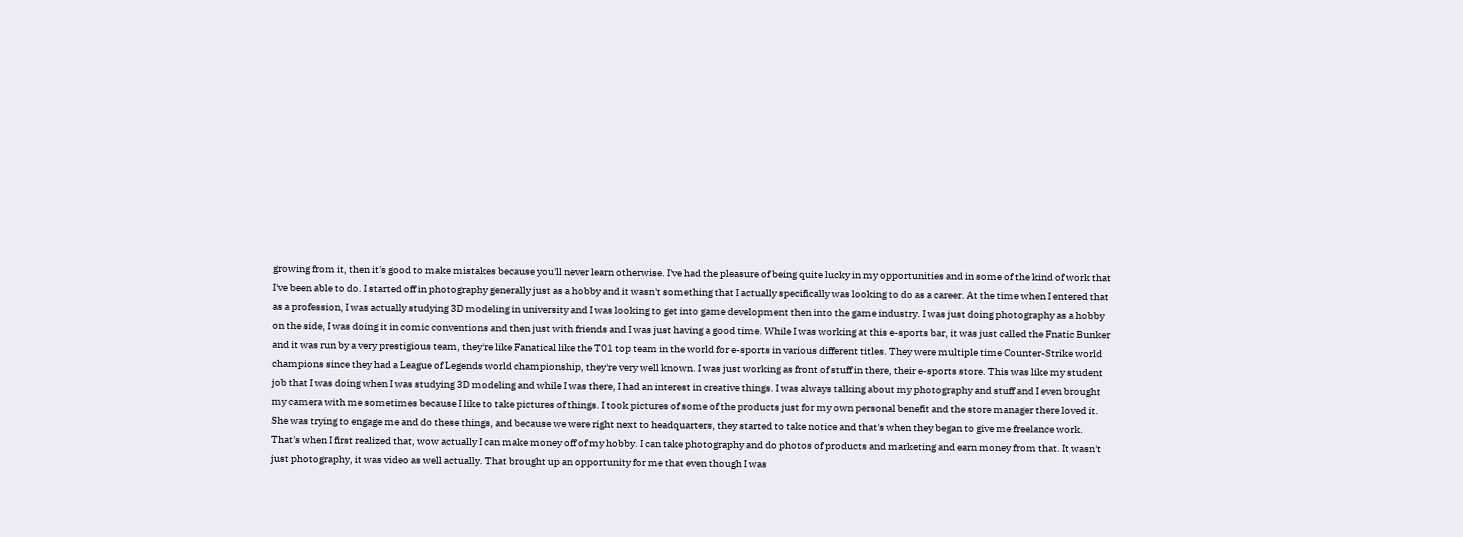growing from it, then it's good to make mistakes because you'll never learn otherwise. I've had the pleasure of being quite lucky in my opportunities and in some of the kind of work that I've been able to do. I started off in photography generally just as a hobby and it wasn't something that I actually specifically was looking to do as a career. At the time when I entered that as a profession, I was actually studying 3D modeling in university and I was looking to get into game development then into the game industry. I was just doing photography as a hobby on the side, I was doing it in comic conventions and then just with friends and I was just having a good time. While I was working at this e-sports bar, it was just called the Fnatic Bunker and it was run by a very prestigious team, they're like Fanatical like the T01 top team in the world for e-sports in various different titles. They were multiple time Counter-Strike world champions since they had a League of Legends world championship, they're very well known. I was just working as front of stuff in there, their e-sports store. This was like my student job that I was doing when I was studying 3D modeling and while I was there, I had an interest in creative things. I was always talking about my photography and stuff and I even brought my camera with me sometimes because I like to take pictures of things. I took pictures of some of the products just for my own personal benefit and the store manager there loved it. She was trying to engage me and do these things, and because we were right next to headquarters, they started to take notice and that's when they began to give me freelance work. That's when I first realized that, wow actually I can make money off of my hobby. I can take photography and do photos of products and marketing and earn money from that. It wasn't just photography, it was video as well actually. That brought up an opportunity for me that even though I was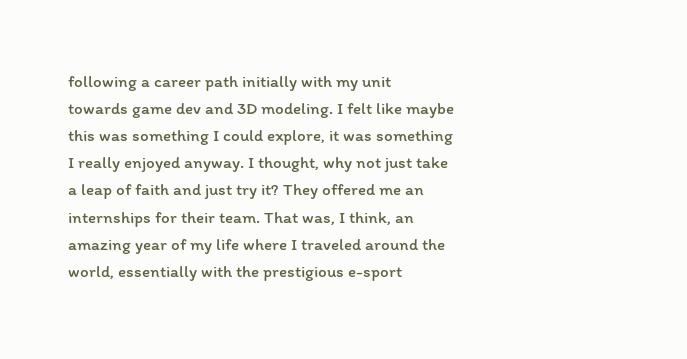following a career path initially with my unit towards game dev and 3D modeling. I felt like maybe this was something I could explore, it was something I really enjoyed anyway. I thought, why not just take a leap of faith and just try it? They offered me an internships for their team. That was, I think, an amazing year of my life where I traveled around the world, essentially with the prestigious e-sport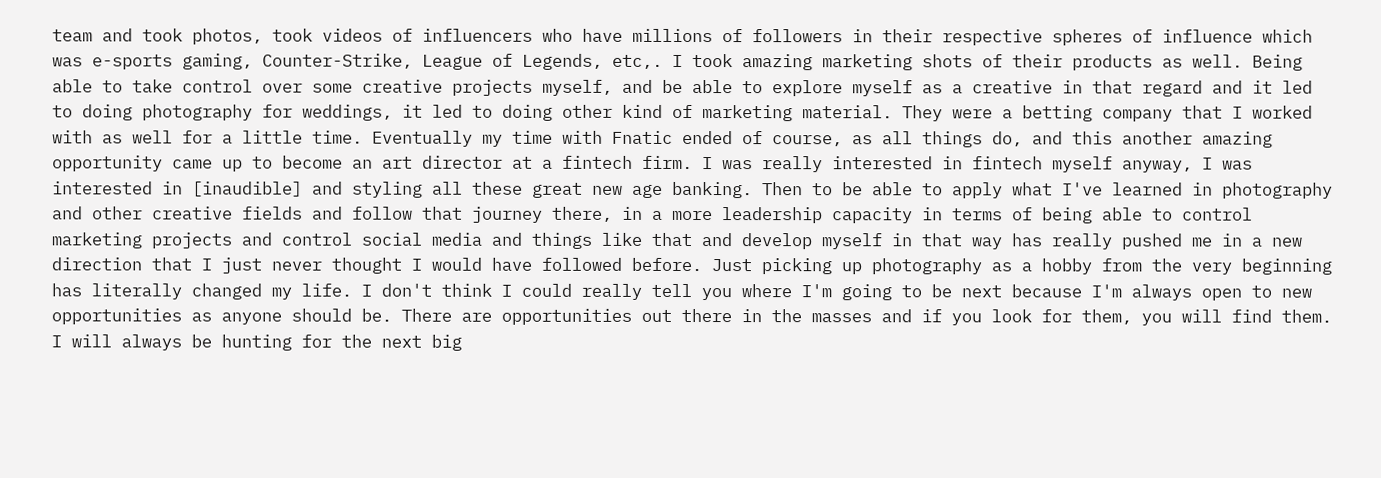team and took photos, took videos of influencers who have millions of followers in their respective spheres of influence which was e-sports gaming, Counter-Strike, League of Legends, etc,. I took amazing marketing shots of their products as well. Being able to take control over some creative projects myself, and be able to explore myself as a creative in that regard and it led to doing photography for weddings, it led to doing other kind of marketing material. They were a betting company that I worked with as well for a little time. Eventually my time with Fnatic ended of course, as all things do, and this another amazing opportunity came up to become an art director at a fintech firm. I was really interested in fintech myself anyway, I was interested in [inaudible] and styling all these great new age banking. Then to be able to apply what I've learned in photography and other creative fields and follow that journey there, in a more leadership capacity in terms of being able to control marketing projects and control social media and things like that and develop myself in that way has really pushed me in a new direction that I just never thought I would have followed before. Just picking up photography as a hobby from the very beginning has literally changed my life. I don't think I could really tell you where I'm going to be next because I'm always open to new opportunities as anyone should be. There are opportunities out there in the masses and if you look for them, you will find them. I will always be hunting for the next big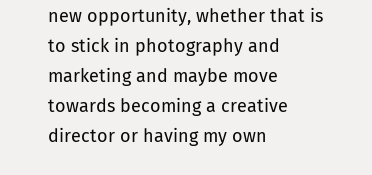new opportunity, whether that is to stick in photography and marketing and maybe move towards becoming a creative director or having my own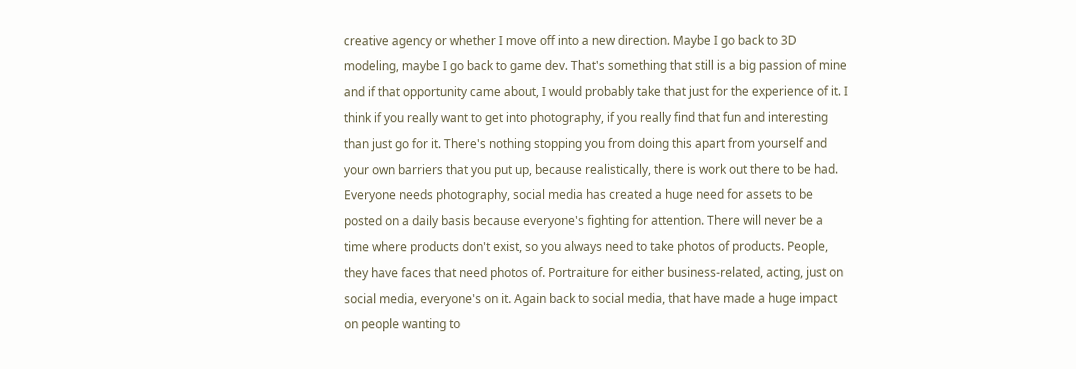creative agency or whether I move off into a new direction. Maybe I go back to 3D modeling, maybe I go back to game dev. That's something that still is a big passion of mine and if that opportunity came about, I would probably take that just for the experience of it. I think if you really want to get into photography, if you really find that fun and interesting than just go for it. There's nothing stopping you from doing this apart from yourself and your own barriers that you put up, because realistically, there is work out there to be had. Everyone needs photography, social media has created a huge need for assets to be posted on a daily basis because everyone's fighting for attention. There will never be a time where products don't exist, so you always need to take photos of products. People, they have faces that need photos of. Portraiture for either business-related, acting, just on social media, everyone's on it. Again back to social media, that have made a huge impact on people wanting to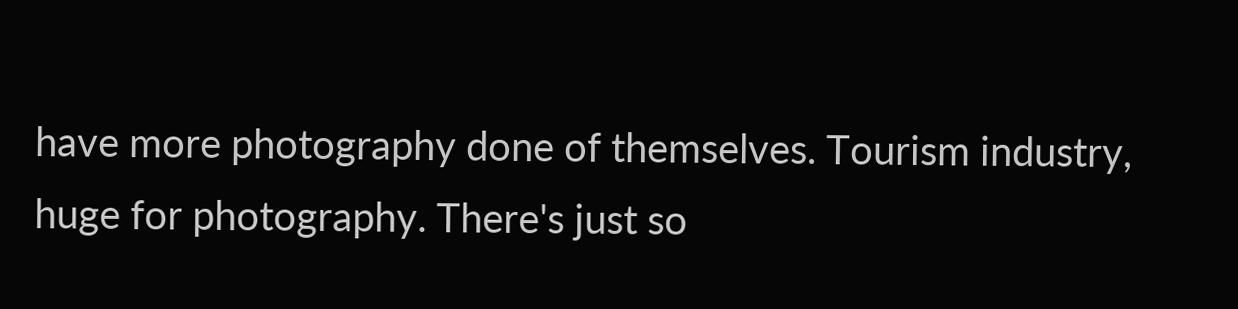have more photography done of themselves. Tourism industry, huge for photography. There's just so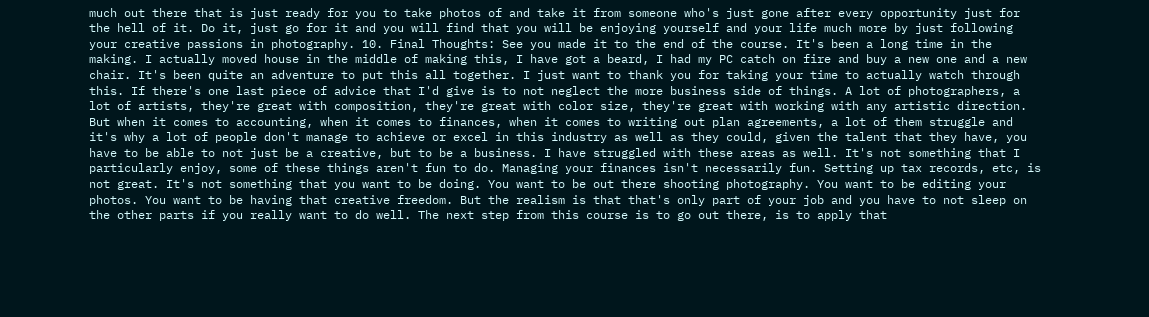much out there that is just ready for you to take photos of and take it from someone who's just gone after every opportunity just for the hell of it. Do it, just go for it and you will find that you will be enjoying yourself and your life much more by just following your creative passions in photography. 10. Final Thoughts: See you made it to the end of the course. It's been a long time in the making. I actually moved house in the middle of making this, I have got a beard, I had my PC catch on fire and buy a new one and a new chair. It's been quite an adventure to put this all together. I just want to thank you for taking your time to actually watch through this. If there's one last piece of advice that I'd give is to not neglect the more business side of things. A lot of photographers, a lot of artists, they're great with composition, they're great with color size, they're great with working with any artistic direction. But when it comes to accounting, when it comes to finances, when it comes to writing out plan agreements, a lot of them struggle and it's why a lot of people don't manage to achieve or excel in this industry as well as they could, given the talent that they have, you have to be able to not just be a creative, but to be a business. I have struggled with these areas as well. It's not something that I particularly enjoy, some of these things aren't fun to do. Managing your finances isn't necessarily fun. Setting up tax records, etc, is not great. It's not something that you want to be doing. You want to be out there shooting photography. You want to be editing your photos. You want to be having that creative freedom. But the realism is that that's only part of your job and you have to not sleep on the other parts if you really want to do well. The next step from this course is to go out there, is to apply that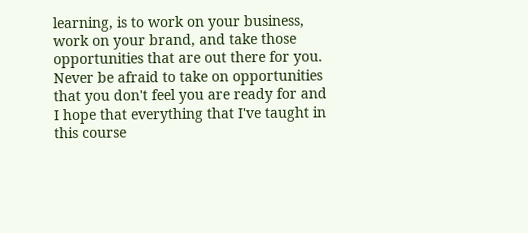learning, is to work on your business, work on your brand, and take those opportunities that are out there for you. Never be afraid to take on opportunities that you don't feel you are ready for and I hope that everything that I've taught in this course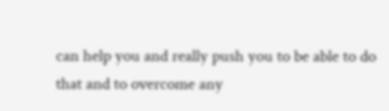can help you and really push you to be able to do that and to overcome any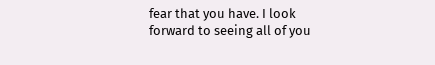fear that you have. I look forward to seeing all of you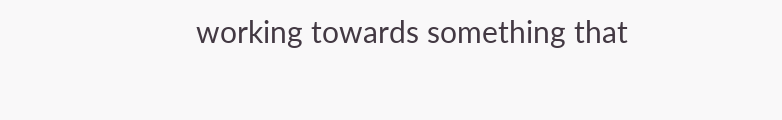working towards something that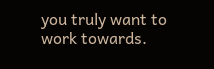you truly want to work towards.